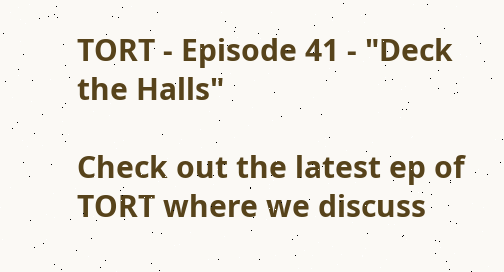TORT - Episode 41 - "Deck the Halls"

Check out the latest ep of TORT where we discuss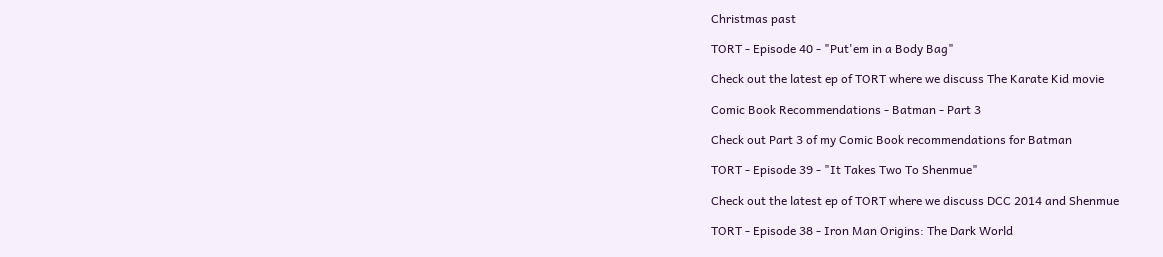Christmas past

TORT - Episode 40 - "Put'em in a Body Bag"

Check out the latest ep of TORT where we discuss The Karate Kid movie

Comic Book Recommendations - Batman - Part 3

Check out Part 3 of my Comic Book recommendations for Batman

TORT - Episode 39 - "It Takes Two To Shenmue"

Check out the latest ep of TORT where we discuss DCC 2014 and Shenmue

TORT - Episode 38 - Iron Man Origins: The Dark World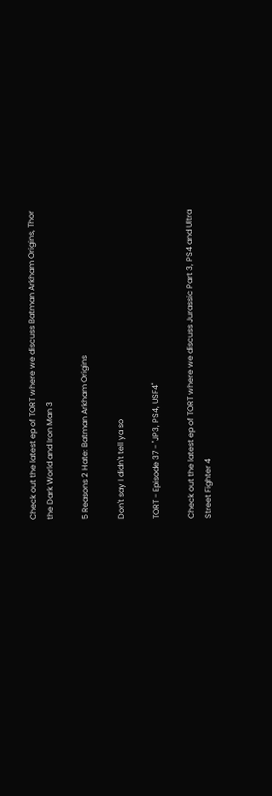Check out the latest ep of TORT where we discuss Batman Arkham Origins, Thor the Dark World and Iron Man 3

5 Reasons 2 Hate: Batman Arkham Origins

Don't say I didn't tell ya so

TORT - Episode 37 - "JP3, PS4, USF4"

Check out the latest ep of TORT where we discuss Jurassic Part 3, PS4 and Ultra Street Fighter 4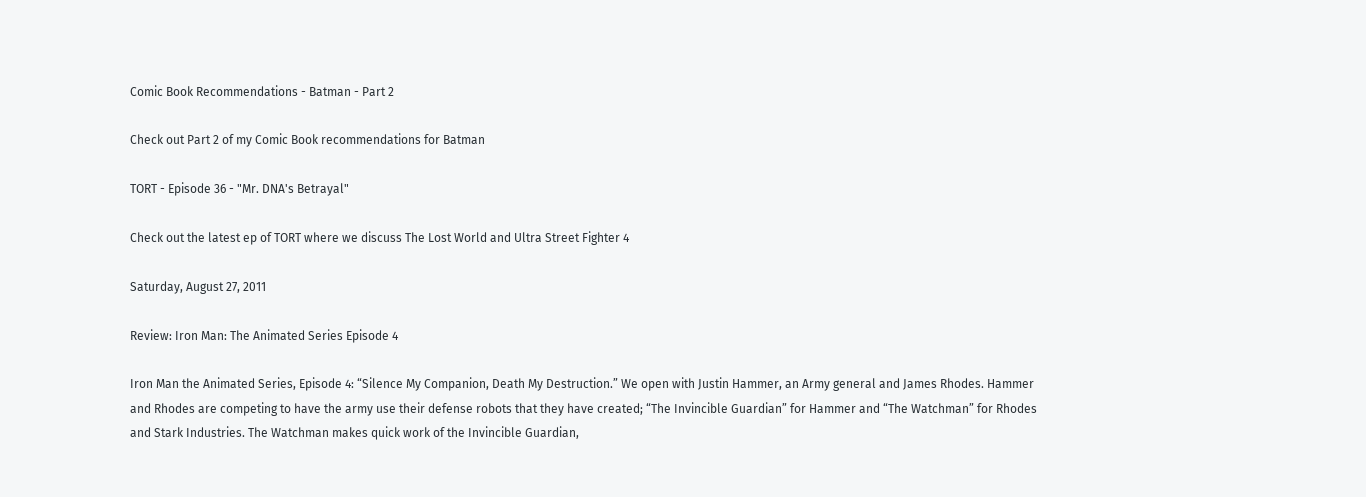Comic Book Recommendations - Batman - Part 2

Check out Part 2 of my Comic Book recommendations for Batman

TORT - Episode 36 - "Mr. DNA's Betrayal"

Check out the latest ep of TORT where we discuss The Lost World and Ultra Street Fighter 4

Saturday, August 27, 2011

Review: Iron Man: The Animated Series Episode 4

Iron Man the Animated Series, Episode 4: “Silence My Companion, Death My Destruction.” We open with Justin Hammer, an Army general and James Rhodes. Hammer and Rhodes are competing to have the army use their defense robots that they have created; “The Invincible Guardian” for Hammer and “The Watchman” for Rhodes and Stark Industries. The Watchman makes quick work of the Invincible Guardian,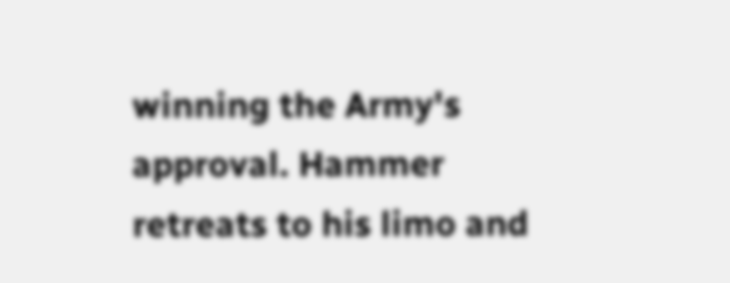winning the Army's approval. Hammer retreats to his limo and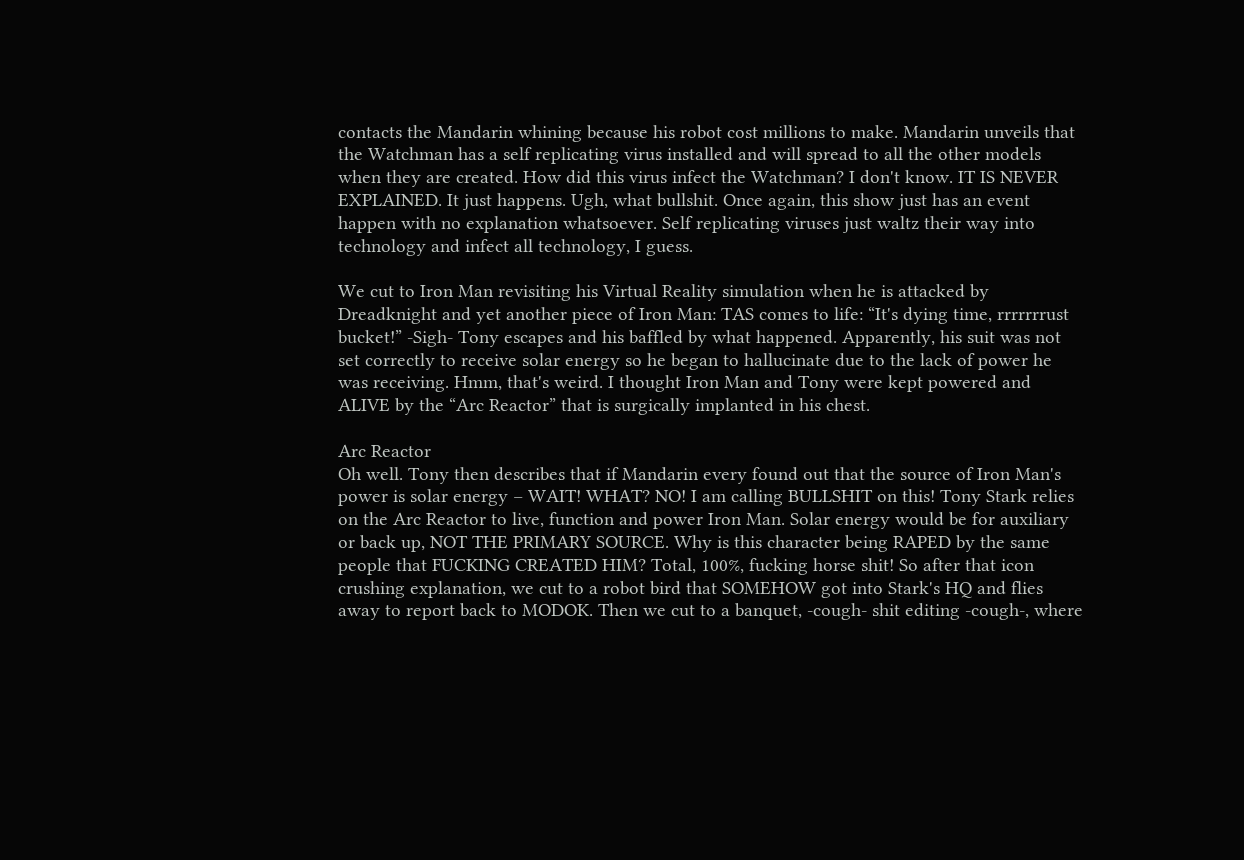contacts the Mandarin whining because his robot cost millions to make. Mandarin unveils that the Watchman has a self replicating virus installed and will spread to all the other models when they are created. How did this virus infect the Watchman? I don't know. IT IS NEVER EXPLAINED. It just happens. Ugh, what bullshit. Once again, this show just has an event happen with no explanation whatsoever. Self replicating viruses just waltz their way into technology and infect all technology, I guess.

We cut to Iron Man revisiting his Virtual Reality simulation when he is attacked by Dreadknight and yet another piece of Iron Man: TAS comes to life: “It's dying time, rrrrrrrust bucket!” -Sigh- Tony escapes and his baffled by what happened. Apparently, his suit was not set correctly to receive solar energy so he began to hallucinate due to the lack of power he was receiving. Hmm, that's weird. I thought Iron Man and Tony were kept powered and ALIVE by the “Arc Reactor” that is surgically implanted in his chest.

Arc Reactor
Oh well. Tony then describes that if Mandarin every found out that the source of Iron Man's power is solar energy – WAIT! WHAT? NO! I am calling BULLSHIT on this! Tony Stark relies on the Arc Reactor to live, function and power Iron Man. Solar energy would be for auxiliary or back up, NOT THE PRIMARY SOURCE. Why is this character being RAPED by the same people that FUCKING CREATED HIM? Total, 100%, fucking horse shit! So after that icon crushing explanation, we cut to a robot bird that SOMEHOW got into Stark's HQ and flies away to report back to MODOK. Then we cut to a banquet, -cough- shit editing -cough-, where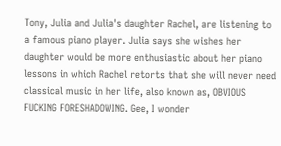Tony, Julia and Julia's daughter Rachel, are listening to a famous piano player. Julia says she wishes her daughter would be more enthusiastic about her piano lessons in which Rachel retorts that she will never need classical music in her life, also known as, OBVIOUS FUCKING FORESHADOWING. Gee, I wonder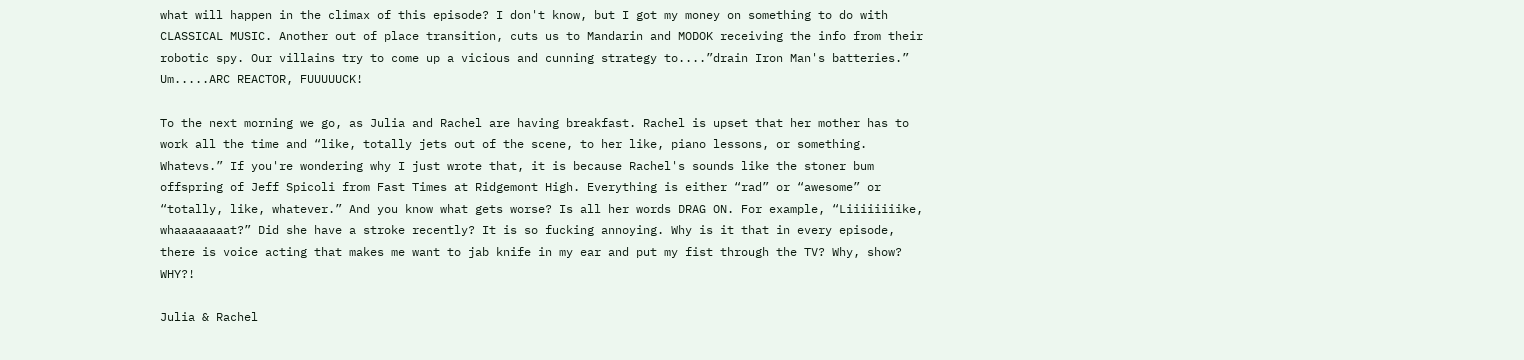what will happen in the climax of this episode? I don't know, but I got my money on something to do with CLASSICAL MUSIC. Another out of place transition, cuts us to Mandarin and MODOK receiving the info from their robotic spy. Our villains try to come up a vicious and cunning strategy to....”drain Iron Man's batteries.” Um.....ARC REACTOR, FUUUUUCK!

To the next morning we go, as Julia and Rachel are having breakfast. Rachel is upset that her mother has to work all the time and “like, totally jets out of the scene, to her like, piano lessons, or something. Whatevs.” If you're wondering why I just wrote that, it is because Rachel's sounds like the stoner bum offspring of Jeff Spicoli from Fast Times at Ridgemont High. Everything is either “rad” or “awesome” or “totally, like, whatever.” And you know what gets worse? Is all her words DRAG ON. For example, “Liiiiiiiike, whaaaaaaaat?” Did she have a stroke recently? It is so fucking annoying. Why is it that in every episode, there is voice acting that makes me want to jab knife in my ear and put my fist through the TV? Why, show? WHY?!

Julia & Rachel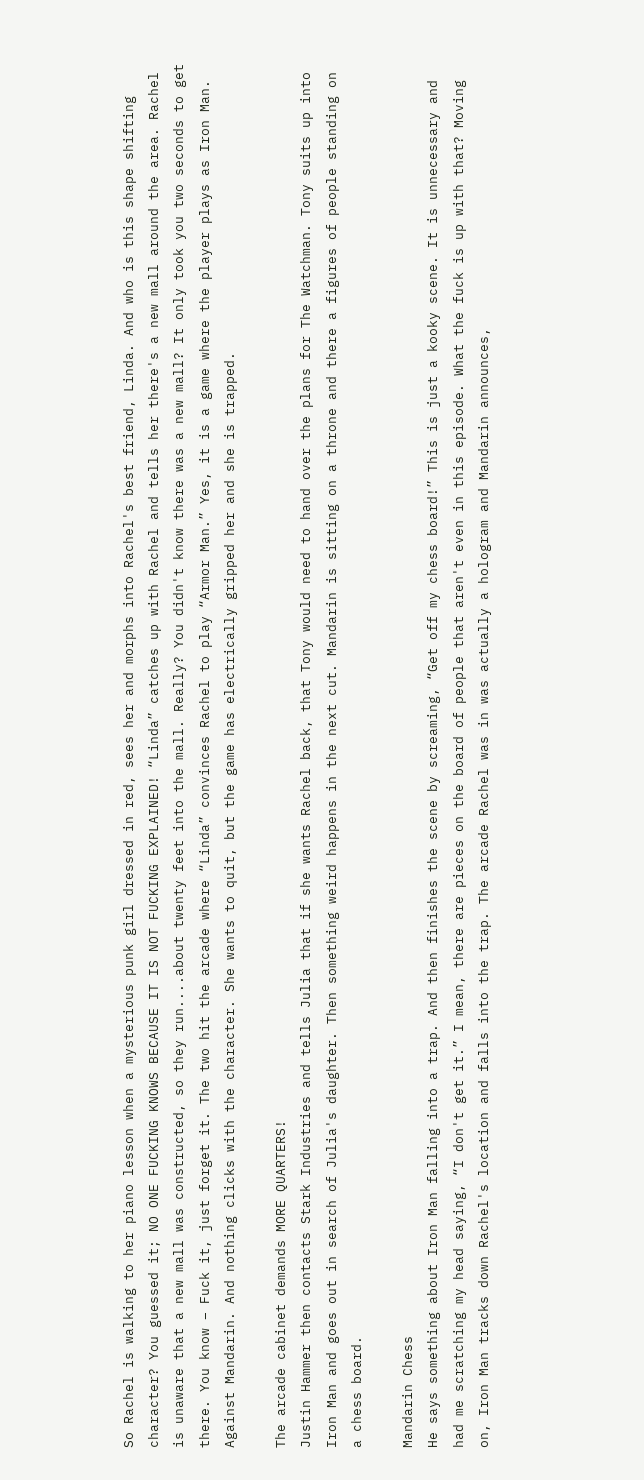So Rachel is walking to her piano lesson when a mysterious punk girl dressed in red, sees her and morphs into Rachel's best friend, Linda. And who is this shape shifting character? You guessed it; NO ONE FUCKING KNOWS BECAUSE IT IS NOT FUCKING EXPLAINED! “Linda” catches up with Rachel and tells her there's a new mall around the area. Rachel is unaware that a new mall was constructed, so they run....about twenty feet into the mall. Really? You didn't know there was a new mall? It only took you two seconds to get there. You know – Fuck it, just forget it. The two hit the arcade where “Linda” convinces Rachel to play “Armor Man.” Yes, it is a game where the player plays as Iron Man. Against Mandarin. And nothing clicks with the character. She wants to quit, but the game has electrically gripped her and she is trapped.

The arcade cabinet demands MORE QUARTERS!
Justin Hammer then contacts Stark Industries and tells Julia that if she wants Rachel back, that Tony would need to hand over the plans for The Watchman. Tony suits up into Iron Man and goes out in search of Julia's daughter. Then something weird happens in the next cut. Mandarin is sitting on a throne and there a figures of people standing on a chess board.

Mandarin Chess
He says something about Iron Man falling into a trap. And then finishes the scene by screaming, “Get off my chess board!” This is just a kooky scene. It is unnecessary and had me scratching my head saying, “I don't get it.” I mean, there are pieces on the board of people that aren't even in this episode. What the fuck is up with that? Moving on, Iron Man tracks down Rachel's location and falls into the trap. The arcade Rachel was in was actually a hologram and Mandarin announces,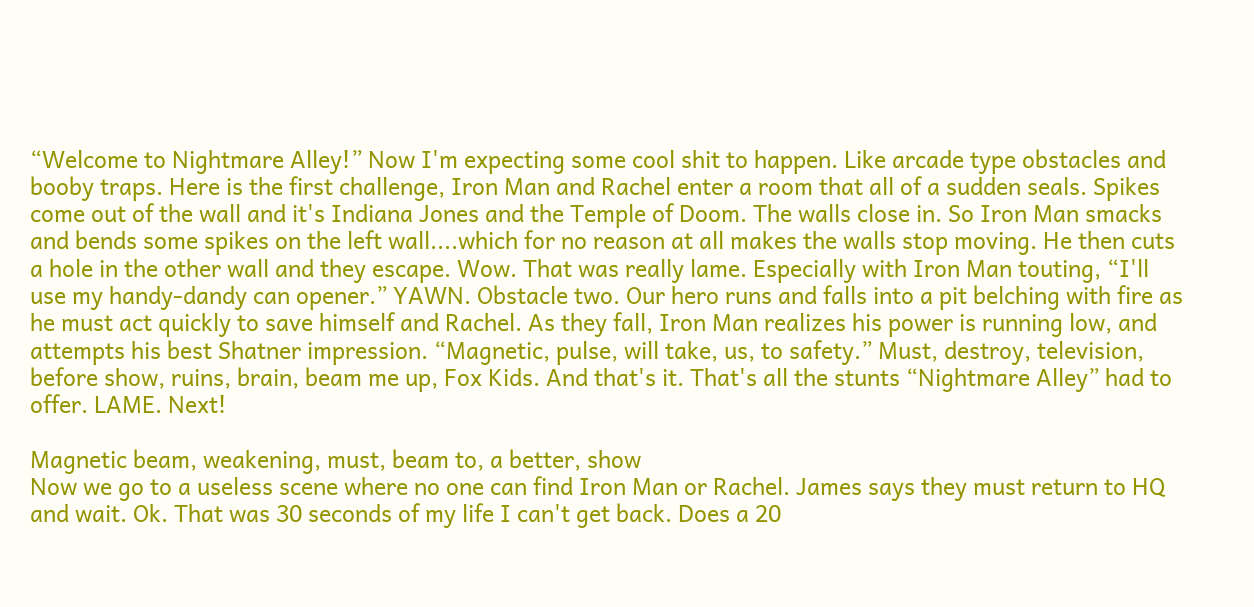“Welcome to Nightmare Alley!” Now I'm expecting some cool shit to happen. Like arcade type obstacles and booby traps. Here is the first challenge, Iron Man and Rachel enter a room that all of a sudden seals. Spikes come out of the wall and it's Indiana Jones and the Temple of Doom. The walls close in. So Iron Man smacks and bends some spikes on the left wall....which for no reason at all makes the walls stop moving. He then cuts a hole in the other wall and they escape. Wow. That was really lame. Especially with Iron Man touting, “I'll use my handy-dandy can opener.” YAWN. Obstacle two. Our hero runs and falls into a pit belching with fire as he must act quickly to save himself and Rachel. As they fall, Iron Man realizes his power is running low, and attempts his best Shatner impression. “Magnetic, pulse, will take, us, to safety.” Must, destroy, television, before show, ruins, brain, beam me up, Fox Kids. And that's it. That's all the stunts “Nightmare Alley” had to offer. LAME. Next!

Magnetic beam, weakening, must, beam to, a better, show
Now we go to a useless scene where no one can find Iron Man or Rachel. James says they must return to HQ and wait. Ok. That was 30 seconds of my life I can't get back. Does a 20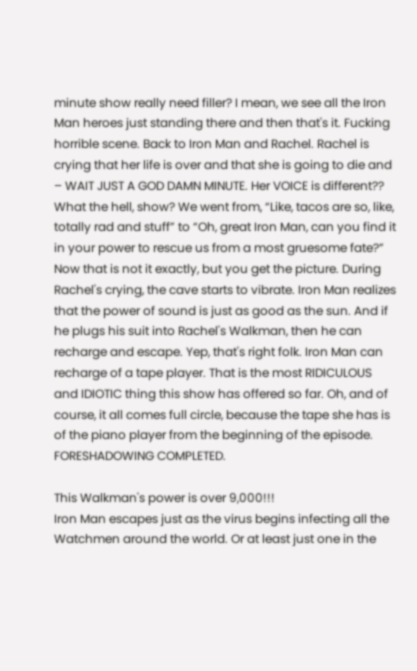minute show really need filler? I mean, we see all the Iron Man heroes just standing there and then that's it. Fucking horrible scene. Back to Iron Man and Rachel. Rachel is crying that her life is over and that she is going to die and – WAIT JUST A GOD DAMN MINUTE. Her VOICE is different?? What the hell, show? We went from, “Like, tacos are so, like, totally rad and stuff” to “Oh, great Iron Man, can you find it in your power to rescue us from a most gruesome fate?” Now that is not it exactly, but you get the picture. During Rachel's crying, the cave starts to vibrate. Iron Man realizes that the power of sound is just as good as the sun. And if he plugs his suit into Rachel's Walkman, then he can recharge and escape. Yep, that's right folk. Iron Man can recharge of a tape player. That is the most RIDICULOUS and IDIOTIC thing this show has offered so far. Oh, and of course, it all comes full circle, because the tape she has is of the piano player from the beginning of the episode. FORESHADOWING COMPLETED.

This Walkman's power is over 9,000!!!
Iron Man escapes just as the virus begins infecting all the Watchmen around the world. Or at least just one in the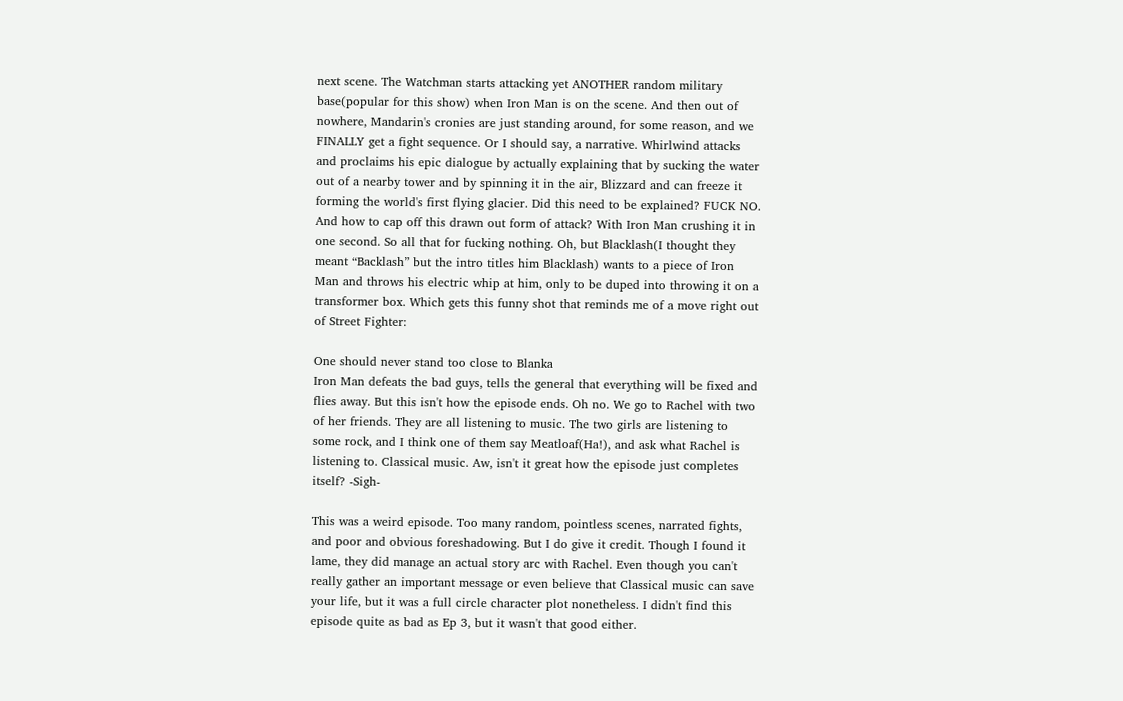next scene. The Watchman starts attacking yet ANOTHER random military base(popular for this show) when Iron Man is on the scene. And then out of nowhere, Mandarin's cronies are just standing around, for some reason, and we FINALLY get a fight sequence. Or I should say, a narrative. Whirlwind attacks and proclaims his epic dialogue by actually explaining that by sucking the water out of a nearby tower and by spinning it in the air, Blizzard and can freeze it forming the world's first flying glacier. Did this need to be explained? FUCK NO. And how to cap off this drawn out form of attack? With Iron Man crushing it in one second. So all that for fucking nothing. Oh, but Blacklash(I thought they meant “Backlash” but the intro titles him Blacklash) wants to a piece of Iron Man and throws his electric whip at him, only to be duped into throwing it on a transformer box. Which gets this funny shot that reminds me of a move right out of Street Fighter:

One should never stand too close to Blanka
Iron Man defeats the bad guys, tells the general that everything will be fixed and flies away. But this isn't how the episode ends. Oh no. We go to Rachel with two of her friends. They are all listening to music. The two girls are listening to some rock, and I think one of them say Meatloaf(Ha!), and ask what Rachel is listening to. Classical music. Aw, isn't it great how the episode just completes itself? -Sigh-

This was a weird episode. Too many random, pointless scenes, narrated fights, and poor and obvious foreshadowing. But I do give it credit. Though I found it lame, they did manage an actual story arc with Rachel. Even though you can't really gather an important message or even believe that Classical music can save your life, but it was a full circle character plot nonetheless. I didn't find this episode quite as bad as Ep 3, but it wasn't that good either.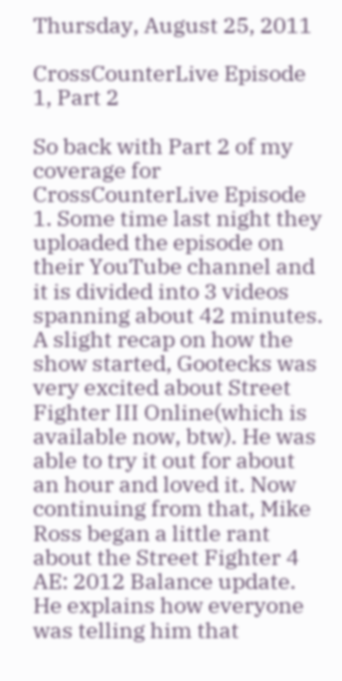Thursday, August 25, 2011

CrossCounterLive Episode 1, Part 2

So back with Part 2 of my coverage for CrossCounterLive Episode 1. Some time last night they uploaded the episode on their YouTube channel and it is divided into 3 videos spanning about 42 minutes. A slight recap on how the show started, Gootecks was very excited about Street Fighter III Online(which is available now, btw). He was able to try it out for about an hour and loved it. Now continuing from that, Mike Ross began a little rant about the Street Fighter 4 AE: 2012 Balance update. He explains how everyone was telling him that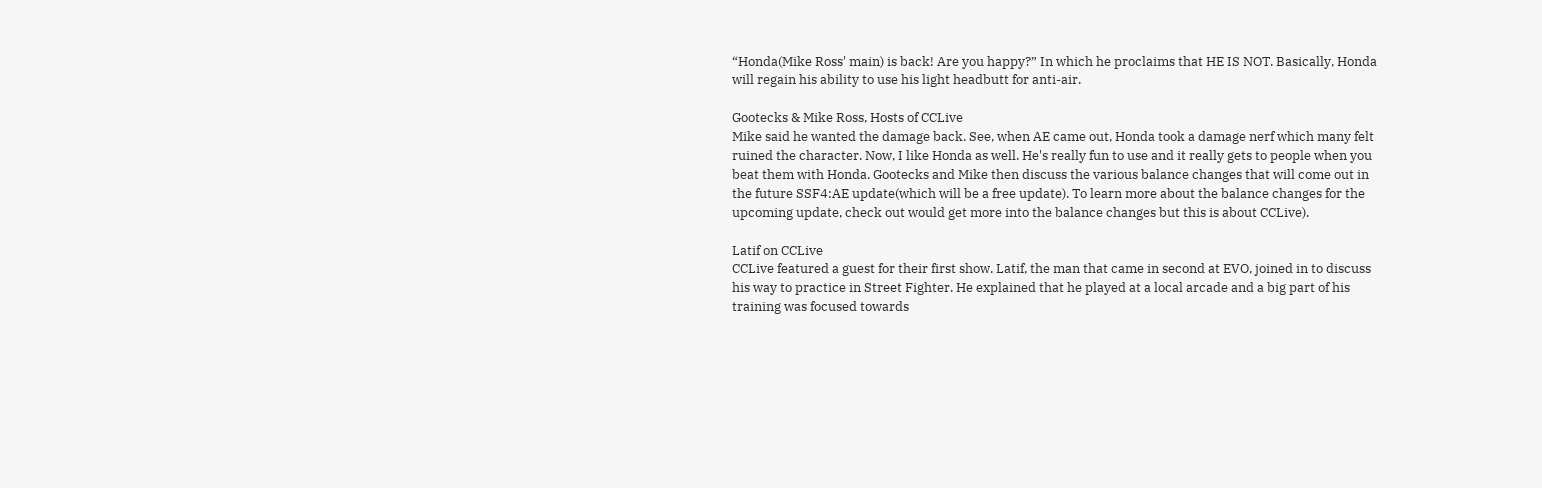“Honda(Mike Ross' main) is back! Are you happy?” In which he proclaims that HE IS NOT. Basically, Honda will regain his ability to use his light headbutt for anti-air.

Gootecks & Mike Ross, Hosts of CCLive
Mike said he wanted the damage back. See, when AE came out, Honda took a damage nerf which many felt ruined the character. Now, I like Honda as well. He's really fun to use and it really gets to people when you beat them with Honda. Gootecks and Mike then discuss the various balance changes that will come out in the future SSF4:AE update(which will be a free update). To learn more about the balance changes for the upcoming update, check out would get more into the balance changes but this is about CCLive).

Latif on CCLive
CCLive featured a guest for their first show. Latif, the man that came in second at EVO, joined in to discuss his way to practice in Street Fighter. He explained that he played at a local arcade and a big part of his training was focused towards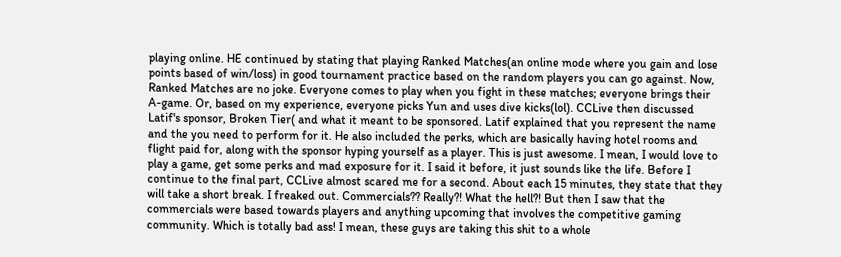playing online. HE continued by stating that playing Ranked Matches(an online mode where you gain and lose points based of win/loss) in good tournament practice based on the random players you can go against. Now, Ranked Matches are no joke. Everyone comes to play when you fight in these matches; everyone brings their A-game. Or, based on my experience, everyone picks Yun and uses dive kicks(lol). CCLive then discussed Latif's sponsor, Broken Tier( and what it meant to be sponsored. Latif explained that you represent the name and the you need to perform for it. He also included the perks, which are basically having hotel rooms and flight paid for, along with the sponsor hyping yourself as a player. This is just awesome. I mean, I would love to play a game, get some perks and mad exposure for it. I said it before, it just sounds like the life. Before I continue to the final part, CCLive almost scared me for a second. About each 15 minutes, they state that they will take a short break. I freaked out. Commercials?? Really?! What the hell?! But then I saw that the commercials were based towards players and anything upcoming that involves the competitive gaming community. Which is totally bad ass! I mean, these guys are taking this shit to a whole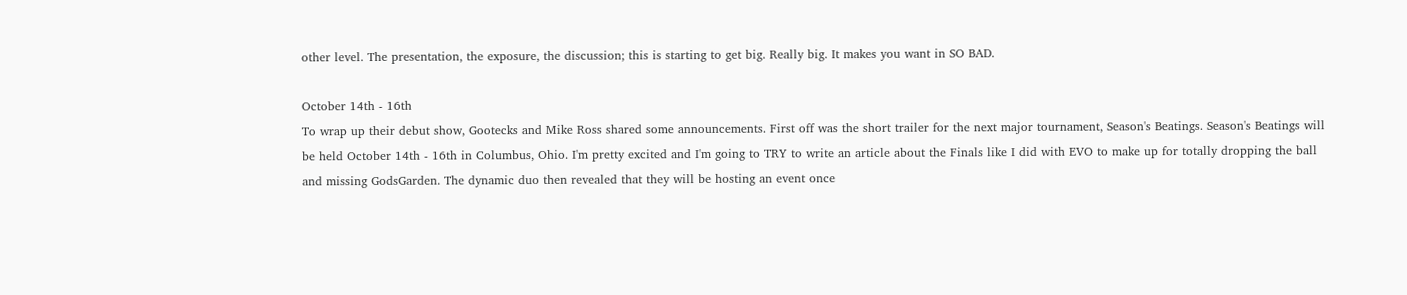other level. The presentation, the exposure, the discussion; this is starting to get big. Really big. It makes you want in SO BAD.

October 14th - 16th
To wrap up their debut show, Gootecks and Mike Ross shared some announcements. First off was the short trailer for the next major tournament, Season's Beatings. Season's Beatings will be held October 14th - 16th in Columbus, Ohio. I'm pretty excited and I'm going to TRY to write an article about the Finals like I did with EVO to make up for totally dropping the ball and missing GodsGarden. The dynamic duo then revealed that they will be hosting an event once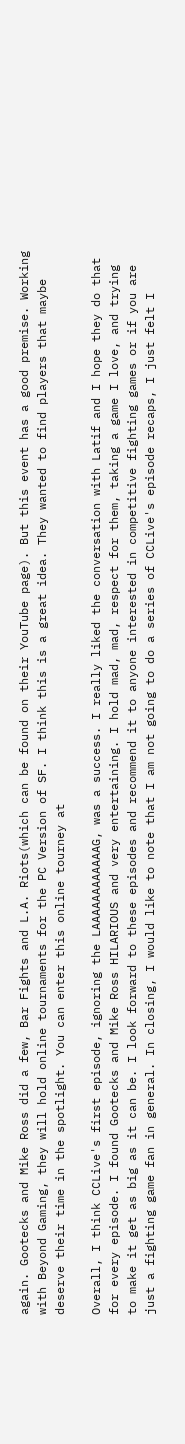again. Gootecks and Mike Ross did a few, Bar Fights and L.A. Riots(which can be found on their YouTube page). But this event has a good premise. Working with Beyond Gaming, they will hold online tournaments for the PC Version of SF. I think this is a great idea. They wanted to find players that maybe deserve their time in the spotlight. You can enter this online tourney at

Overall, I think CCLive's first episode, ignoring the LAAAAAAAAAAAAG, was a success. I really liked the conversation with Latif and I hope they do that for every episode. I found Gootecks and Mike Ross HILARIOUS and very entertaining. I hold mad, mad, respect for them, taking a game I love, and trying to make it get as big as it can be. I look forward to these episodes and recommend it to anyone interested in competitive fighting games or if you are just a fighting game fan in general. In closing, I would like to note that I am not going to do a series of CCLive's episode recaps, I just felt I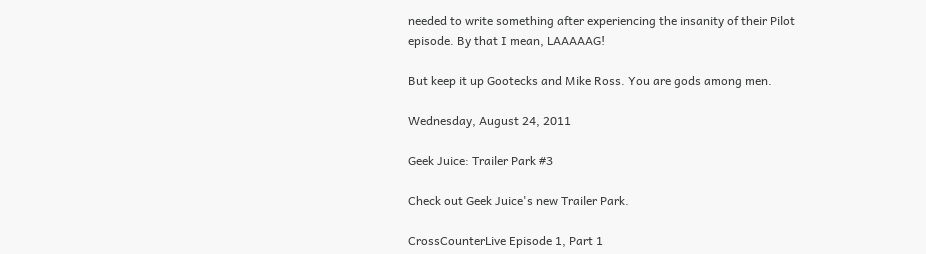needed to write something after experiencing the insanity of their Pilot episode. By that I mean, LAAAAAG!

But keep it up Gootecks and Mike Ross. You are gods among men.

Wednesday, August 24, 2011

Geek Juice: Trailer Park #3

Check out Geek Juice's new Trailer Park.

CrossCounterLive Episode 1, Part 1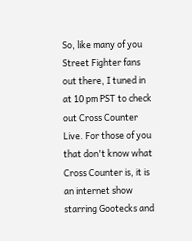So, like many of you Street Fighter fans out there, I tuned in at 10 pm PST to check out Cross Counter Live. For those of you that don't know what Cross Counter is, it is an internet show starring Gootecks and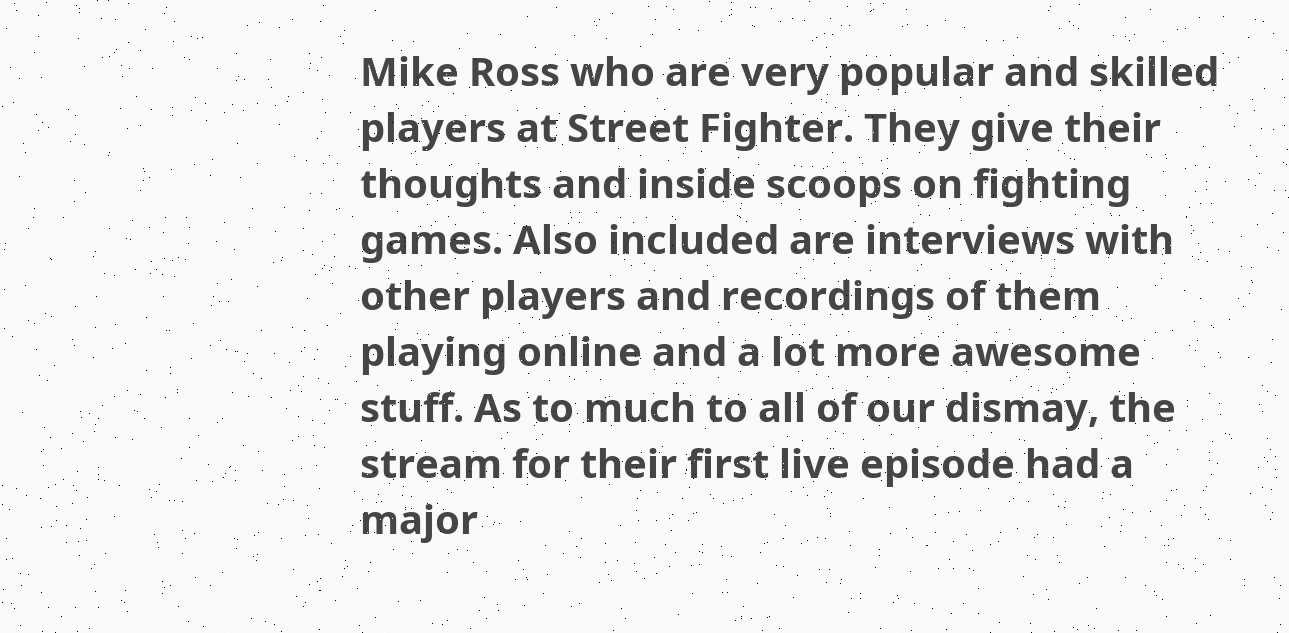Mike Ross who are very popular and skilled players at Street Fighter. They give their thoughts and inside scoops on fighting games. Also included are interviews with other players and recordings of them playing online and a lot more awesome stuff. As to much to all of our dismay, the stream for their first live episode had a major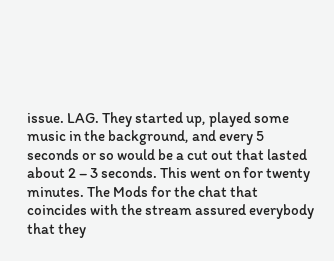issue. LAG. They started up, played some music in the background, and every 5 seconds or so would be a cut out that lasted about 2 – 3 seconds. This went on for twenty minutes. The Mods for the chat that coincides with the stream assured everybody that they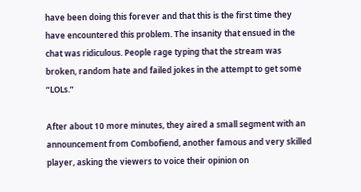have been doing this forever and that this is the first time they have encountered this problem. The insanity that ensued in the chat was ridiculous. People rage typing that the stream was broken, random hate and failed jokes in the attempt to get some “LOLs.”

After about 10 more minutes, they aired a small segment with an announcement from Combofiend, another famous and very skilled player, asking the viewers to voice their opinion on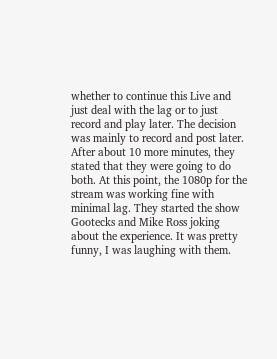whether to continue this Live and just deal with the lag or to just record and play later. The decision was mainly to record and post later. After about 10 more minutes, they stated that they were going to do both. At this point, the 1080p for the stream was working fine with minimal lag. They started the show Gootecks and Mike Ross joking about the experience. It was pretty funny, I was laughing with them.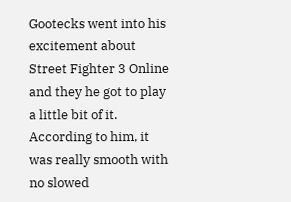Gootecks went into his excitement about Street Fighter 3 Online and they he got to play a little bit of it. According to him, it was really smooth with no slowed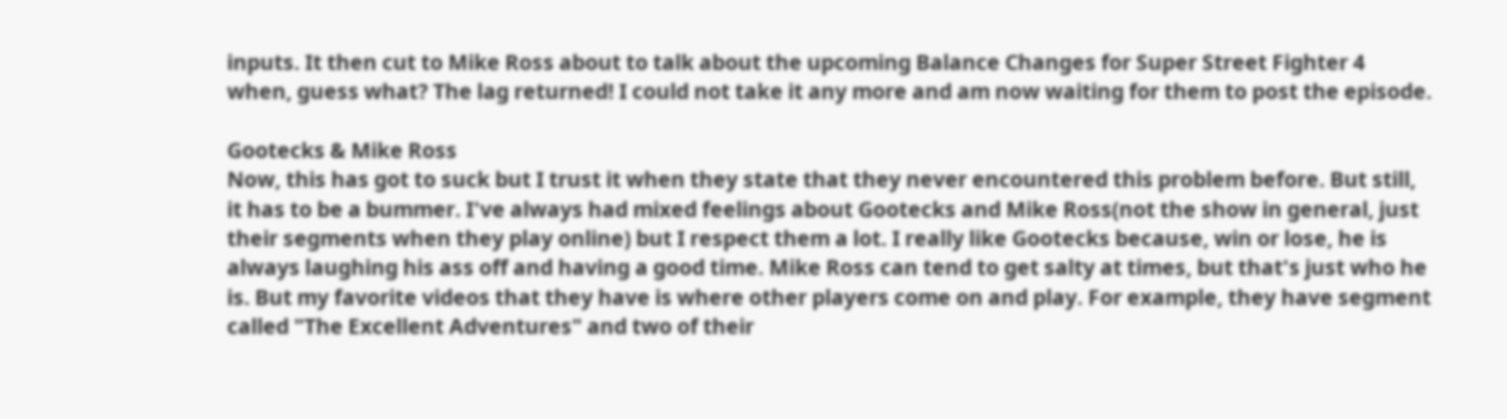inputs. It then cut to Mike Ross about to talk about the upcoming Balance Changes for Super Street Fighter 4 when, guess what? The lag returned! I could not take it any more and am now waiting for them to post the episode.

Gootecks & Mike Ross
Now, this has got to suck but I trust it when they state that they never encountered this problem before. But still, it has to be a bummer. I've always had mixed feelings about Gootecks and Mike Ross(not the show in general, just their segments when they play online) but I respect them a lot. I really like Gootecks because, win or lose, he is always laughing his ass off and having a good time. Mike Ross can tend to get salty at times, but that's just who he is. But my favorite videos that they have is where other players come on and play. For example, they have segment called "The Excellent Adventures" and two of their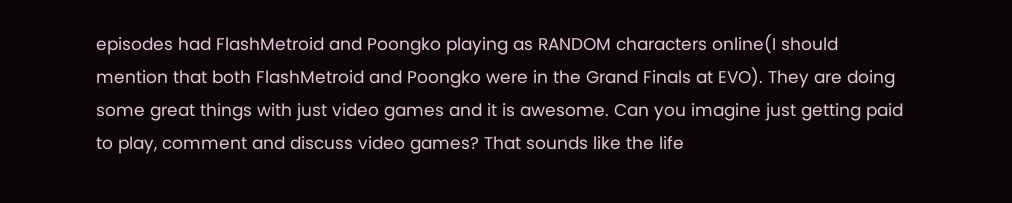episodes had FlashMetroid and Poongko playing as RANDOM characters online(I should mention that both FlashMetroid and Poongko were in the Grand Finals at EVO). They are doing some great things with just video games and it is awesome. Can you imagine just getting paid to play, comment and discuss video games? That sounds like the life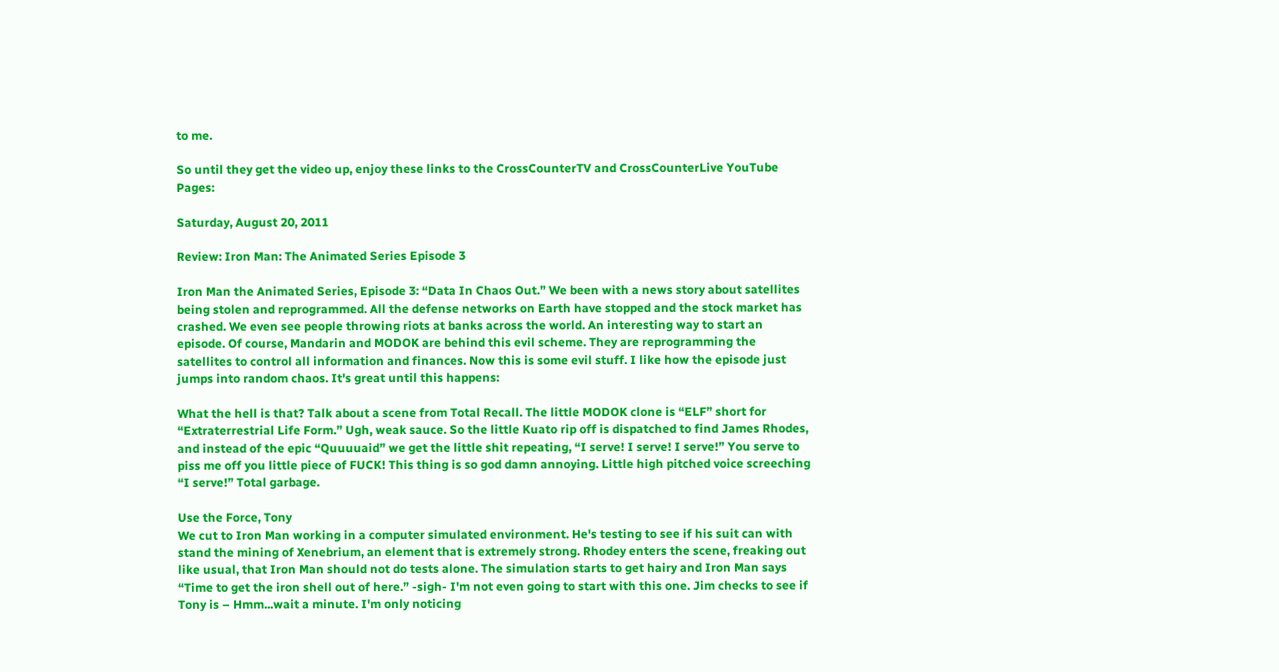to me.

So until they get the video up, enjoy these links to the CrossCounterTV and CrossCounterLive YouTube Pages:

Saturday, August 20, 2011

Review: Iron Man: The Animated Series Episode 3

Iron Man the Animated Series, Episode 3: “Data In Chaos Out.” We been with a news story about satellites being stolen and reprogrammed. All the defense networks on Earth have stopped and the stock market has crashed. We even see people throwing riots at banks across the world. An interesting way to start an episode. Of course, Mandarin and MODOK are behind this evil scheme. They are reprogramming the satellites to control all information and finances. Now this is some evil stuff. I like how the episode just jumps into random chaos. It's great until this happens:

What the hell is that? Talk about a scene from Total Recall. The little MODOK clone is “ELF” short for “Extraterrestrial Life Form.” Ugh, weak sauce. So the little Kuato rip off is dispatched to find James Rhodes, and instead of the epic “Quuuuaid” we get the little shit repeating, “I serve! I serve! I serve!” You serve to piss me off you little piece of FUCK! This thing is so god damn annoying. Little high pitched voice screeching “I serve!” Total garbage.

Use the Force, Tony
We cut to Iron Man working in a computer simulated environment. He's testing to see if his suit can with stand the mining of Xenebrium, an element that is extremely strong. Rhodey enters the scene, freaking out like usual, that Iron Man should not do tests alone. The simulation starts to get hairy and Iron Man says “Time to get the iron shell out of here.” -sigh- I'm not even going to start with this one. Jim checks to see if Tony is – Hmm...wait a minute. I'm only noticing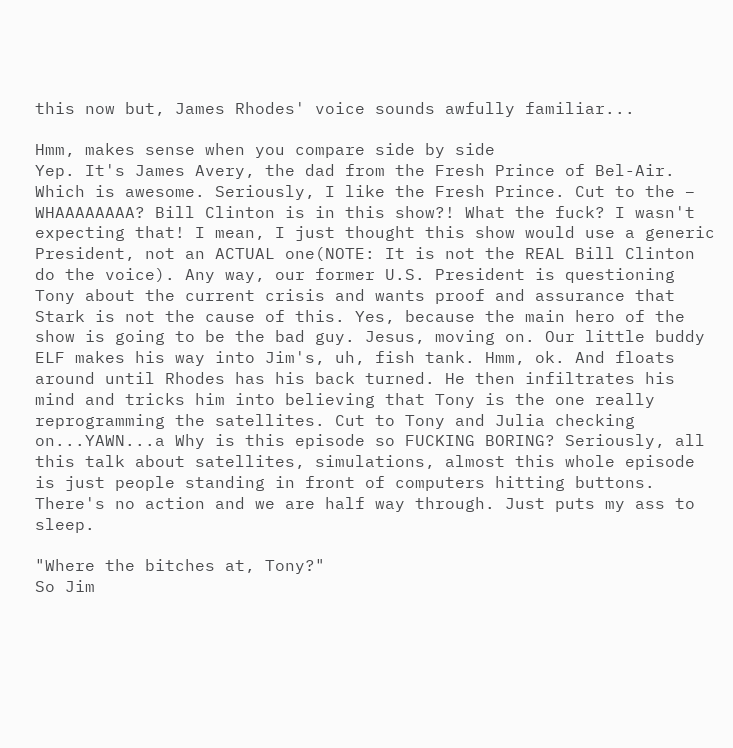this now but, James Rhodes' voice sounds awfully familiar...

Hmm, makes sense when you compare side by side
Yep. It's James Avery, the dad from the Fresh Prince of Bel-Air. Which is awesome. Seriously, I like the Fresh Prince. Cut to the – WHAAAAAAAA? Bill Clinton is in this show?! What the fuck? I wasn't expecting that! I mean, I just thought this show would use a generic President, not an ACTUAL one(NOTE: It is not the REAL Bill Clinton do the voice). Any way, our former U.S. President is questioning Tony about the current crisis and wants proof and assurance that Stark is not the cause of this. Yes, because the main hero of the show is going to be the bad guy. Jesus, moving on. Our little buddy ELF makes his way into Jim's, uh, fish tank. Hmm, ok. And floats around until Rhodes has his back turned. He then infiltrates his mind and tricks him into believing that Tony is the one really reprogramming the satellites. Cut to Tony and Julia checking on...YAWN...a Why is this episode so FUCKING BORING? Seriously, all this talk about satellites, simulations, almost this whole episode is just people standing in front of computers hitting buttons. There's no action and we are half way through. Just puts my ass to sleep.

"Where the bitches at, Tony?"
So Jim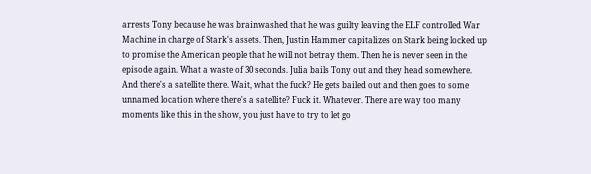arrests Tony because he was brainwashed that he was guilty leaving the ELF controlled War Machine in charge of Stark's assets. Then, Justin Hammer capitalizes on Stark being locked up to promise the American people that he will not betray them. Then he is never seen in the episode again. What a waste of 30 seconds. Julia bails Tony out and they head somewhere. And there's a satellite there. Wait, what the fuck? He gets bailed out and then goes to some unnamed location where there's a satellite? Fuck it. Whatever. There are way too many moments like this in the show, you just have to try to let go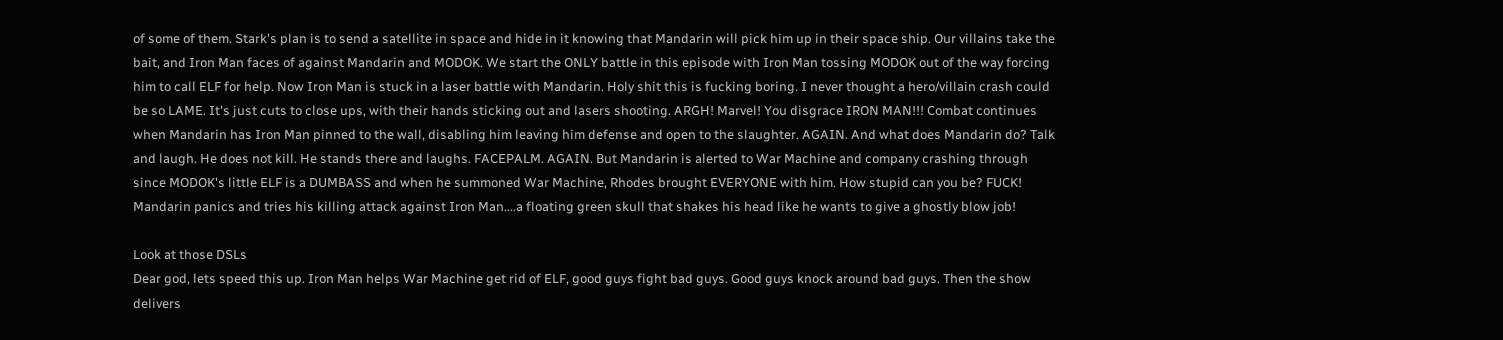of some of them. Stark's plan is to send a satellite in space and hide in it knowing that Mandarin will pick him up in their space ship. Our villains take the bait, and Iron Man faces of against Mandarin and MODOK. We start the ONLY battle in this episode with Iron Man tossing MODOK out of the way forcing him to call ELF for help. Now Iron Man is stuck in a laser battle with Mandarin. Holy shit this is fucking boring. I never thought a hero/villain crash could be so LAME. It's just cuts to close ups, with their hands sticking out and lasers shooting. ARGH! Marvel! You disgrace IRON MAN!!! Combat continues when Mandarin has Iron Man pinned to the wall, disabling him leaving him defense and open to the slaughter. AGAIN. And what does Mandarin do? Talk and laugh. He does not kill. He stands there and laughs. FACEPALM. AGAIN. But Mandarin is alerted to War Machine and company crashing through since MODOK's little ELF is a DUMBASS and when he summoned War Machine, Rhodes brought EVERYONE with him. How stupid can you be? FUCK! Mandarin panics and tries his killing attack against Iron Man....a floating green skull that shakes his head like he wants to give a ghostly blow job!

Look at those DSLs
Dear god, lets speed this up. Iron Man helps War Machine get rid of ELF, good guys fight bad guys. Good guys knock around bad guys. Then the show delivers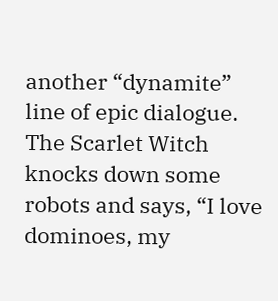another “dynamite” line of epic dialogue. The Scarlet Witch knocks down some robots and says, “I love dominoes, my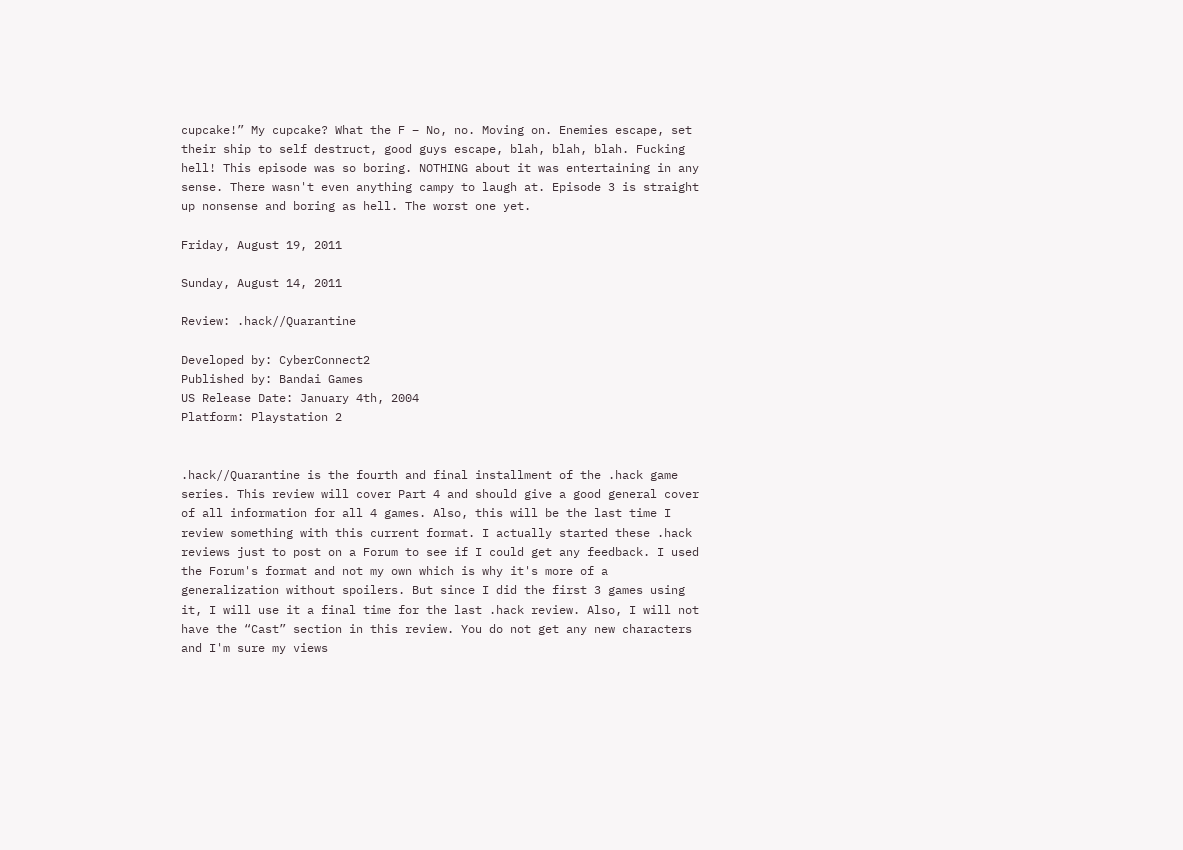cupcake!” My cupcake? What the F – No, no. Moving on. Enemies escape, set their ship to self destruct, good guys escape, blah, blah, blah. Fucking hell! This episode was so boring. NOTHING about it was entertaining in any sense. There wasn't even anything campy to laugh at. Episode 3 is straight up nonsense and boring as hell. The worst one yet.

Friday, August 19, 2011

Sunday, August 14, 2011

Review: .hack//Quarantine

Developed by: CyberConnect2
Published by: Bandai Games
US Release Date: January 4th, 2004
Platform: Playstation 2


.hack//Quarantine is the fourth and final installment of the .hack game series. This review will cover Part 4 and should give a good general cover of all information for all 4 games. Also, this will be the last time I review something with this current format. I actually started these .hack reviews just to post on a Forum to see if I could get any feedback. I used the Forum's format and not my own which is why it's more of a generalization without spoilers. But since I did the first 3 games using it, I will use it a final time for the last .hack review. Also, I will not have the “Cast” section in this review. You do not get any new characters and I'm sure my views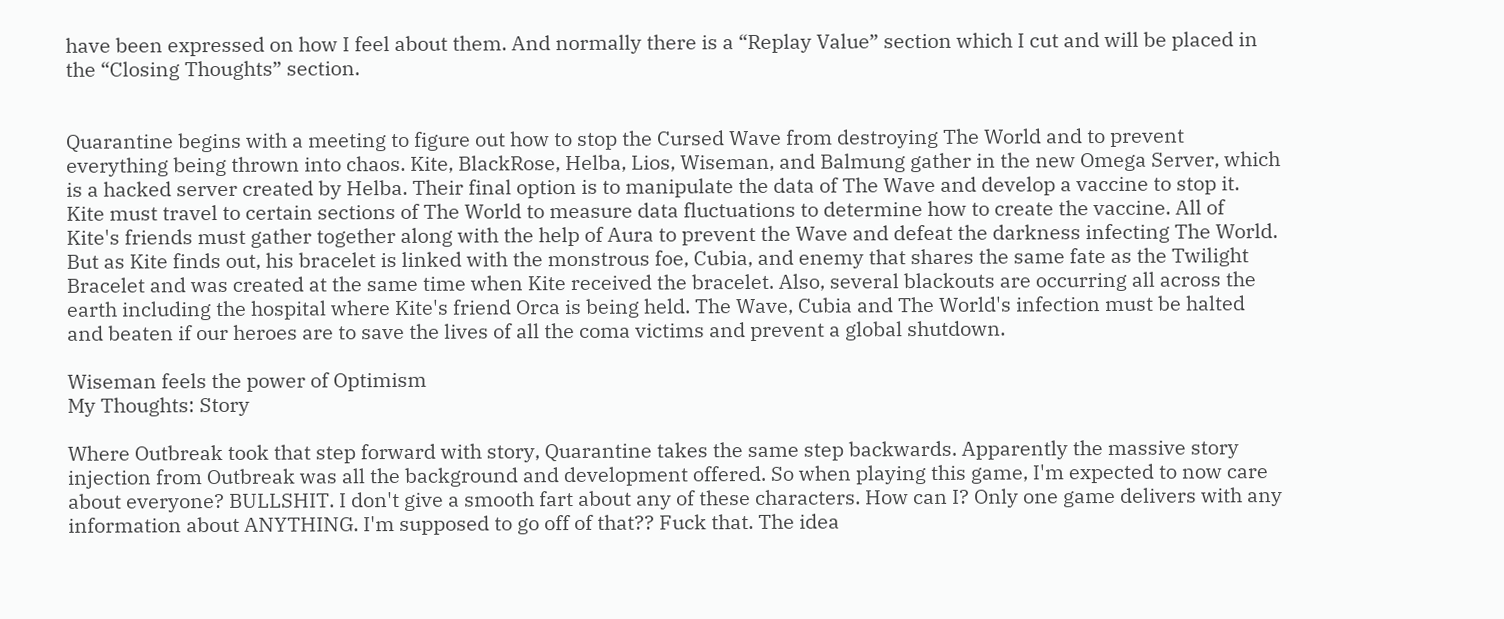have been expressed on how I feel about them. And normally there is a “Replay Value” section which I cut and will be placed in the “Closing Thoughts” section.


Quarantine begins with a meeting to figure out how to stop the Cursed Wave from destroying The World and to prevent everything being thrown into chaos. Kite, BlackRose, Helba, Lios, Wiseman, and Balmung gather in the new Omega Server, which is a hacked server created by Helba. Their final option is to manipulate the data of The Wave and develop a vaccine to stop it. Kite must travel to certain sections of The World to measure data fluctuations to determine how to create the vaccine. All of Kite's friends must gather together along with the help of Aura to prevent the Wave and defeat the darkness infecting The World. But as Kite finds out, his bracelet is linked with the monstrous foe, Cubia, and enemy that shares the same fate as the Twilight Bracelet and was created at the same time when Kite received the bracelet. Also, several blackouts are occurring all across the earth including the hospital where Kite's friend Orca is being held. The Wave, Cubia and The World's infection must be halted and beaten if our heroes are to save the lives of all the coma victims and prevent a global shutdown.

Wiseman feels the power of Optimism
My Thoughts: Story

Where Outbreak took that step forward with story, Quarantine takes the same step backwards. Apparently the massive story injection from Outbreak was all the background and development offered. So when playing this game, I'm expected to now care about everyone? BULLSHIT. I don't give a smooth fart about any of these characters. How can I? Only one game delivers with any information about ANYTHING. I'm supposed to go off of that?? Fuck that. The idea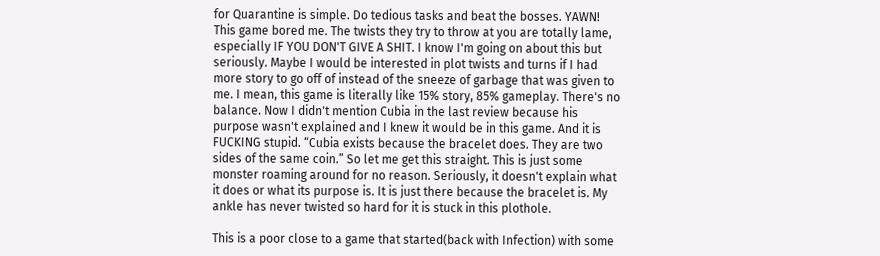for Quarantine is simple. Do tedious tasks and beat the bosses. YAWN! This game bored me. The twists they try to throw at you are totally lame, especially IF YOU DON'T GIVE A SHIT. I know I'm going on about this but seriously. Maybe I would be interested in plot twists and turns if I had more story to go off of instead of the sneeze of garbage that was given to me. I mean, this game is literally like 15% story, 85% gameplay. There's no balance. Now I didn't mention Cubia in the last review because his purpose wasn't explained and I knew it would be in this game. And it is FUCKING stupid. “Cubia exists because the bracelet does. They are two sides of the same coin.” So let me get this straight. This is just some monster roaming around for no reason. Seriously, it doesn't explain what it does or what its purpose is. It is just there because the bracelet is. My ankle has never twisted so hard for it is stuck in this plothole.

This is a poor close to a game that started(back with Infection) with some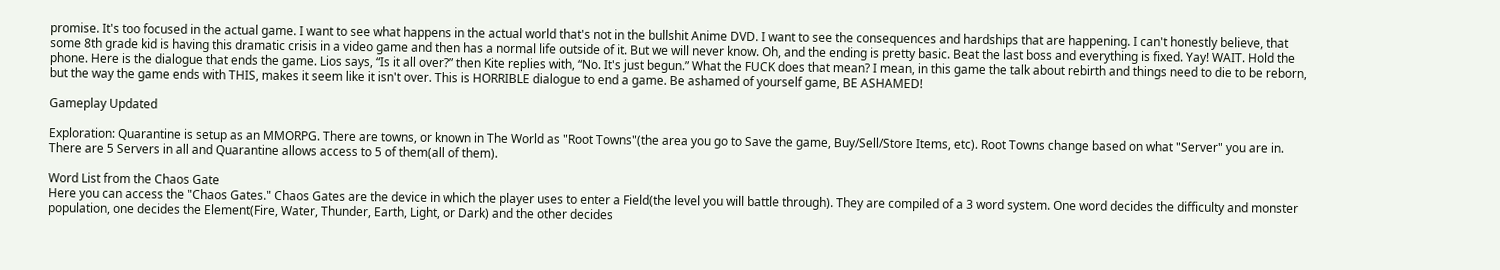promise. It's too focused in the actual game. I want to see what happens in the actual world that's not in the bullshit Anime DVD. I want to see the consequences and hardships that are happening. I can't honestly believe, that some 8th grade kid is having this dramatic crisis in a video game and then has a normal life outside of it. But we will never know. Oh, and the ending is pretty basic. Beat the last boss and everything is fixed. Yay! WAIT. Hold the phone. Here is the dialogue that ends the game. Lios says, “Is it all over?” then Kite replies with, “No. It's just begun.” What the FUCK does that mean? I mean, in this game the talk about rebirth and things need to die to be reborn, but the way the game ends with THIS, makes it seem like it isn't over. This is HORRIBLE dialogue to end a game. Be ashamed of yourself game, BE ASHAMED!

Gameplay Updated

Exploration: Quarantine is setup as an MMORPG. There are towns, or known in The World as "Root Towns"(the area you go to Save the game, Buy/Sell/Store Items, etc). Root Towns change based on what "Server" you are in. There are 5 Servers in all and Quarantine allows access to 5 of them(all of them).

Word List from the Chaos Gate
Here you can access the "Chaos Gates." Chaos Gates are the device in which the player uses to enter a Field(the level you will battle through). They are compiled of a 3 word system. One word decides the difficulty and monster population, one decides the Element(Fire, Water, Thunder, Earth, Light, or Dark) and the other decides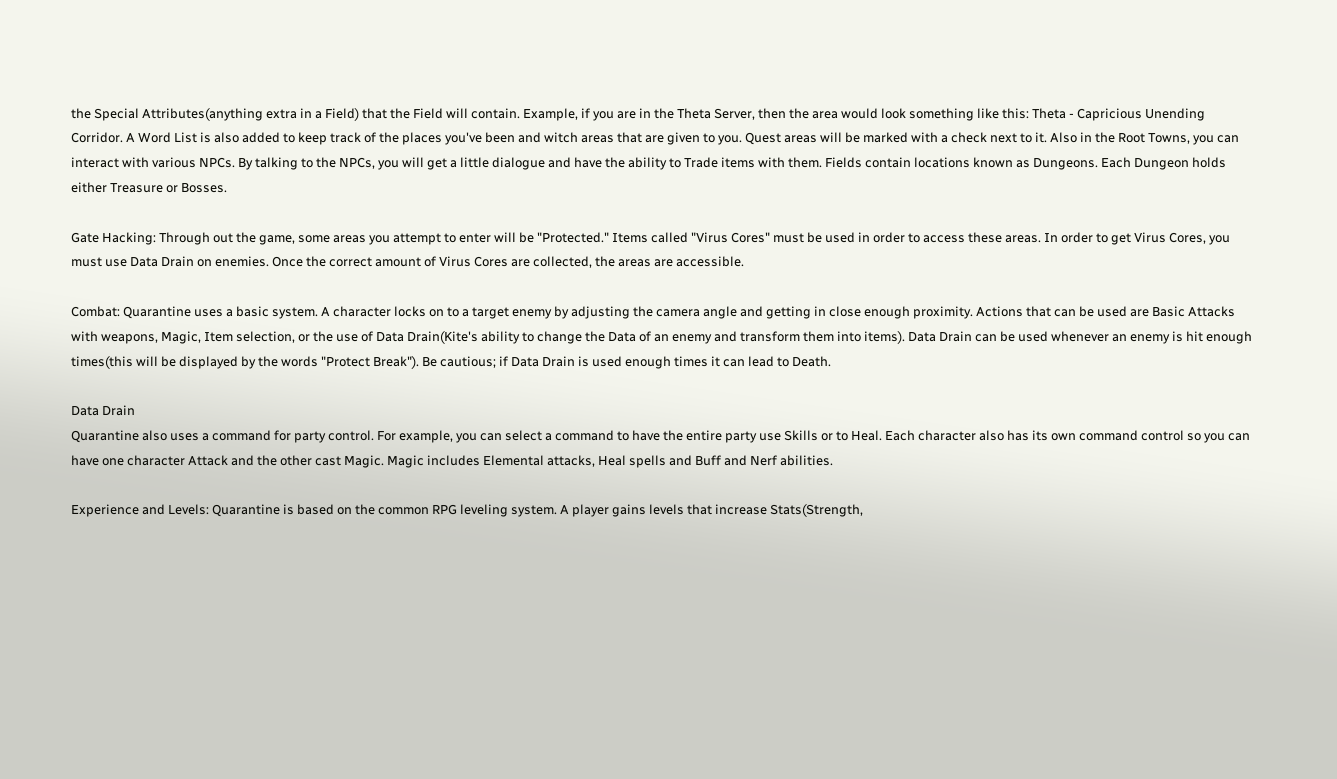the Special Attributes(anything extra in a Field) that the Field will contain. Example, if you are in the Theta Server, then the area would look something like this: Theta - Capricious Unending Corridor. A Word List is also added to keep track of the places you've been and witch areas that are given to you. Quest areas will be marked with a check next to it. Also in the Root Towns, you can interact with various NPCs. By talking to the NPCs, you will get a little dialogue and have the ability to Trade items with them. Fields contain locations known as Dungeons. Each Dungeon holds either Treasure or Bosses.

Gate Hacking: Through out the game, some areas you attempt to enter will be "Protected." Items called "Virus Cores" must be used in order to access these areas. In order to get Virus Cores, you must use Data Drain on enemies. Once the correct amount of Virus Cores are collected, the areas are accessible.

Combat: Quarantine uses a basic system. A character locks on to a target enemy by adjusting the camera angle and getting in close enough proximity. Actions that can be used are Basic Attacks with weapons, Magic, Item selection, or the use of Data Drain(Kite's ability to change the Data of an enemy and transform them into items). Data Drain can be used whenever an enemy is hit enough times(this will be displayed by the words "Protect Break"). Be cautious; if Data Drain is used enough times it can lead to Death.

Data Drain
Quarantine also uses a command for party control. For example, you can select a command to have the entire party use Skills or to Heal. Each character also has its own command control so you can have one character Attack and the other cast Magic. Magic includes Elemental attacks, Heal spells and Buff and Nerf abilities.

Experience and Levels: Quarantine is based on the common RPG leveling system. A player gains levels that increase Stats(Strength,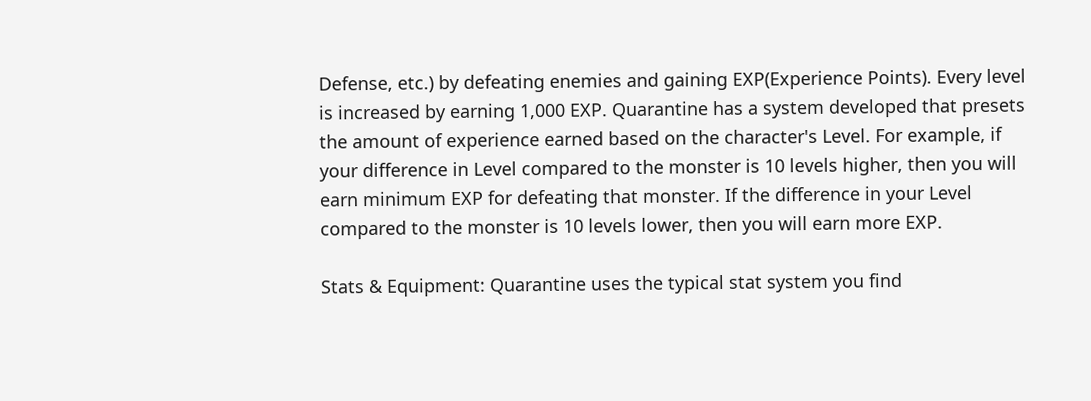Defense, etc.) by defeating enemies and gaining EXP(Experience Points). Every level is increased by earning 1,000 EXP. Quarantine has a system developed that presets the amount of experience earned based on the character's Level. For example, if your difference in Level compared to the monster is 10 levels higher, then you will earn minimum EXP for defeating that monster. If the difference in your Level compared to the monster is 10 levels lower, then you will earn more EXP.

Stats & Equipment: Quarantine uses the typical stat system you find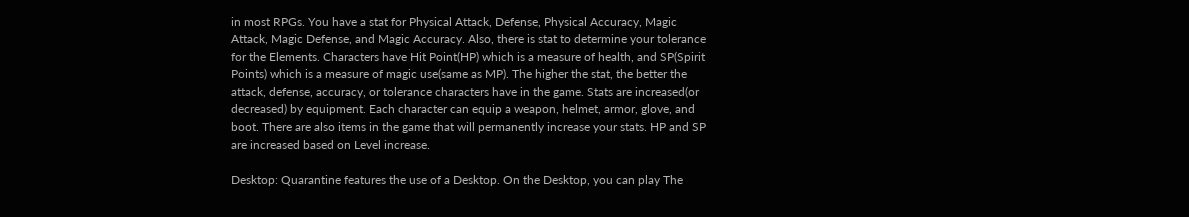in most RPGs. You have a stat for Physical Attack, Defense, Physical Accuracy, Magic Attack, Magic Defense, and Magic Accuracy. Also, there is stat to determine your tolerance for the Elements. Characters have Hit Point(HP) which is a measure of health, and SP(Spirit Points) which is a measure of magic use(same as MP). The higher the stat, the better the attack, defense, accuracy, or tolerance characters have in the game. Stats are increased(or decreased) by equipment. Each character can equip a weapon, helmet, armor, glove, and boot. There are also items in the game that will permanently increase your stats. HP and SP are increased based on Level increase.

Desktop: Quarantine features the use of a Desktop. On the Desktop, you can play The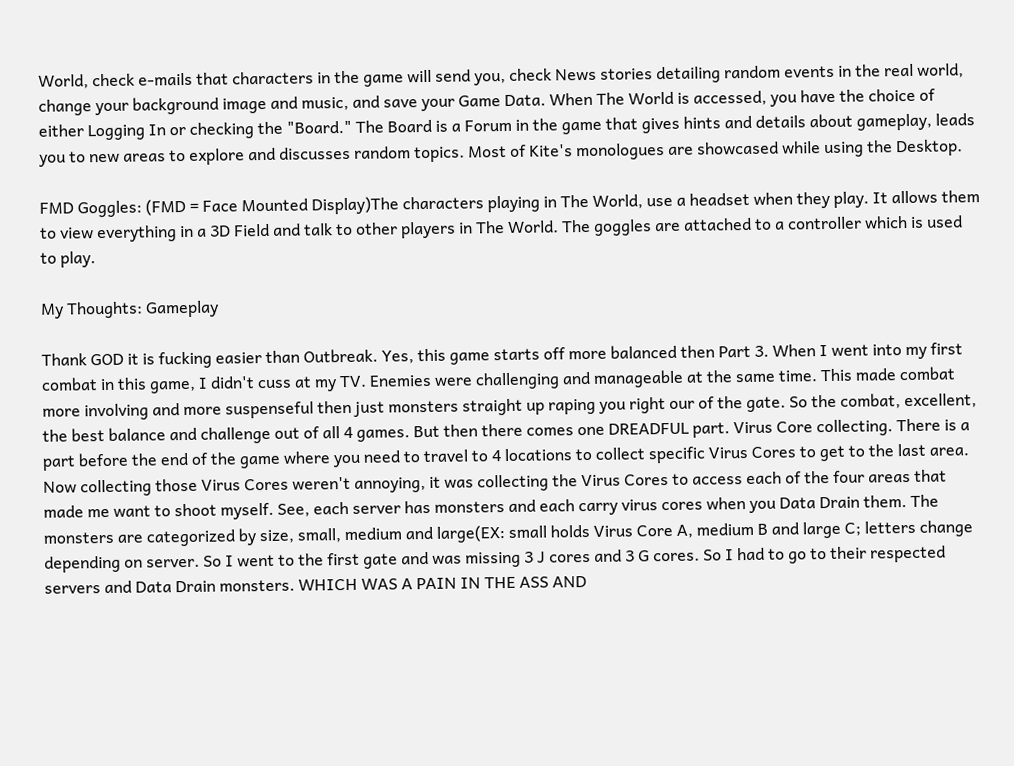World, check e-mails that characters in the game will send you, check News stories detailing random events in the real world, change your background image and music, and save your Game Data. When The World is accessed, you have the choice of either Logging In or checking the "Board." The Board is a Forum in the game that gives hints and details about gameplay, leads you to new areas to explore and discusses random topics. Most of Kite's monologues are showcased while using the Desktop.

FMD Goggles: (FMD = Face Mounted Display)The characters playing in The World, use a headset when they play. It allows them to view everything in a 3D Field and talk to other players in The World. The goggles are attached to a controller which is used to play.

My Thoughts: Gameplay

Thank GOD it is fucking easier than Outbreak. Yes, this game starts off more balanced then Part 3. When I went into my first combat in this game, I didn't cuss at my TV. Enemies were challenging and manageable at the same time. This made combat more involving and more suspenseful then just monsters straight up raping you right our of the gate. So the combat, excellent, the best balance and challenge out of all 4 games. But then there comes one DREADFUL part. Virus Core collecting. There is a part before the end of the game where you need to travel to 4 locations to collect specific Virus Cores to get to the last area. Now collecting those Virus Cores weren't annoying, it was collecting the Virus Cores to access each of the four areas that made me want to shoot myself. See, each server has monsters and each carry virus cores when you Data Drain them. The monsters are categorized by size, small, medium and large(EX: small holds Virus Core A, medium B and large C; letters change depending on server. So I went to the first gate and was missing 3 J cores and 3 G cores. So I had to go to their respected servers and Data Drain monsters. WHICH WAS A PAIN IN THE ASS AND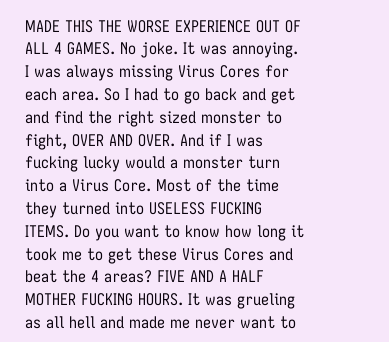MADE THIS THE WORSE EXPERIENCE OUT OF ALL 4 GAMES. No joke. It was annoying. I was always missing Virus Cores for each area. So I had to go back and get and find the right sized monster to fight, OVER AND OVER. And if I was fucking lucky would a monster turn into a Virus Core. Most of the time they turned into USELESS FUCKING ITEMS. Do you want to know how long it took me to get these Virus Cores and beat the 4 areas? FIVE AND A HALF MOTHER FUCKING HOURS. It was grueling as all hell and made me never want to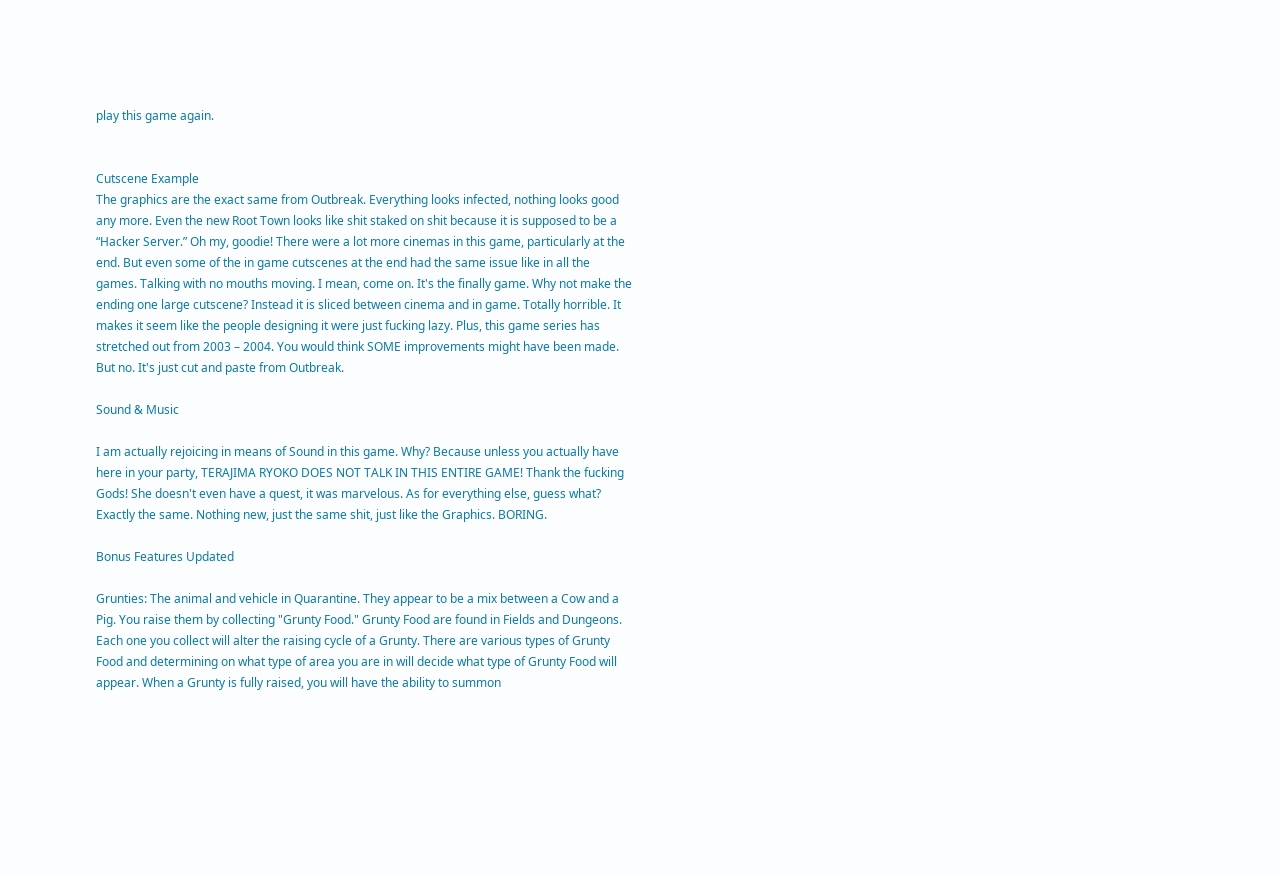play this game again.


Cutscene Example
The graphics are the exact same from Outbreak. Everything looks infected, nothing looks good any more. Even the new Root Town looks like shit staked on shit because it is supposed to be a “Hacker Server.” Oh my, goodie! There were a lot more cinemas in this game, particularly at the end. But even some of the in game cutscenes at the end had the same issue like in all the games. Talking with no mouths moving. I mean, come on. It's the finally game. Why not make the ending one large cutscene? Instead it is sliced between cinema and in game. Totally horrible. It makes it seem like the people designing it were just fucking lazy. Plus, this game series has stretched out from 2003 – 2004. You would think SOME improvements might have been made. But no. It's just cut and paste from Outbreak.

Sound & Music

I am actually rejoicing in means of Sound in this game. Why? Because unless you actually have here in your party, TERAJIMA RYOKO DOES NOT TALK IN THIS ENTIRE GAME! Thank the fucking Gods! She doesn't even have a quest, it was marvelous. As for everything else, guess what? Exactly the same. Nothing new, just the same shit, just like the Graphics. BORING.

Bonus Features Updated

Grunties: The animal and vehicle in Quarantine. They appear to be a mix between a Cow and a Pig. You raise them by collecting "Grunty Food." Grunty Food are found in Fields and Dungeons. Each one you collect will alter the raising cycle of a Grunty. There are various types of Grunty Food and determining on what type of area you are in will decide what type of Grunty Food will appear. When a Grunty is fully raised, you will have the ability to summon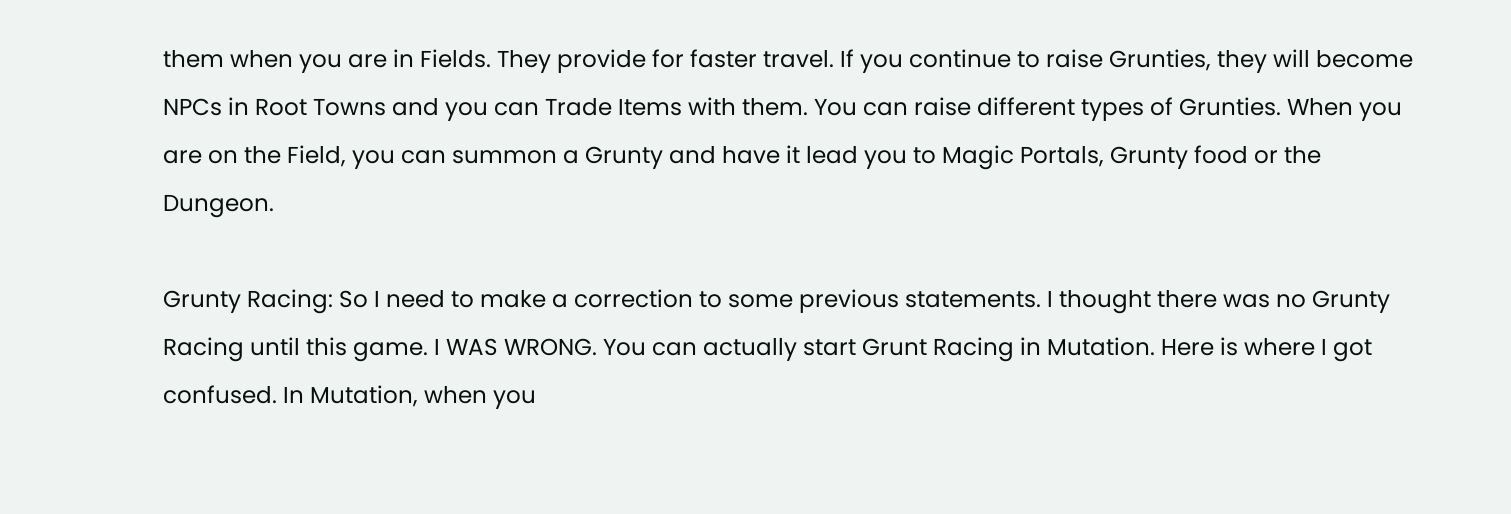them when you are in Fields. They provide for faster travel. If you continue to raise Grunties, they will become NPCs in Root Towns and you can Trade Items with them. You can raise different types of Grunties. When you are on the Field, you can summon a Grunty and have it lead you to Magic Portals, Grunty food or the Dungeon.

Grunty Racing: So I need to make a correction to some previous statements. I thought there was no Grunty Racing until this game. I WAS WRONG. You can actually start Grunt Racing in Mutation. Here is where I got confused. In Mutation, when you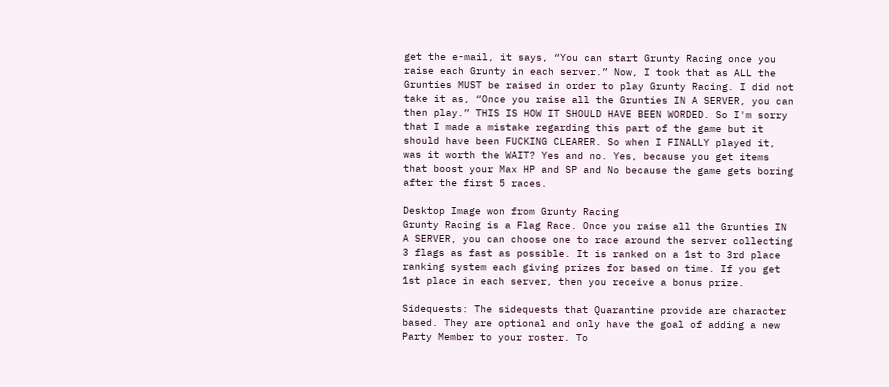get the e-mail, it says, “You can start Grunty Racing once you raise each Grunty in each server.” Now, I took that as ALL the Grunties MUST be raised in order to play Grunty Racing. I did not take it as, “Once you raise all the Grunties IN A SERVER, you can then play.” THIS IS HOW IT SHOULD HAVE BEEN WORDED. So I'm sorry that I made a mistake regarding this part of the game but it should have been FUCKING CLEARER. So when I FINALLY played it, was it worth the WAIT? Yes and no. Yes, because you get items that boost your Max HP and SP and No because the game gets boring after the first 5 races.

Desktop Image won from Grunty Racing
Grunty Racing is a Flag Race. Once you raise all the Grunties IN A SERVER, you can choose one to race around the server collecting 3 flags as fast as possible. It is ranked on a 1st to 3rd place ranking system each giving prizes for based on time. If you get 1st place in each server, then you receive a bonus prize.

Sidequests: The sidequests that Quarantine provide are character based. They are optional and only have the goal of adding a new Party Member to your roster. To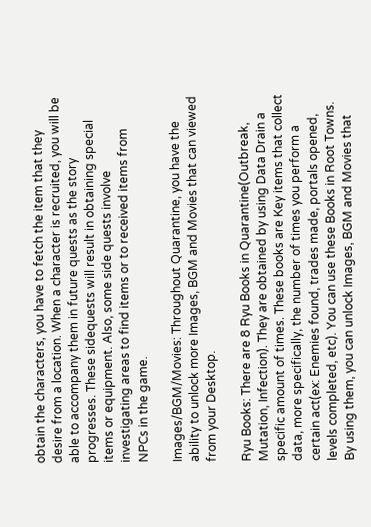obtain the characters, you have to fetch the item that they desire from a location. When a character is recruited, you will be able to accompany them in future quests as the story progresses. These sidequests will result in obtaining special items or equipment. Also, some side quests involve investigating areas to find items or to received items from NPCs in the game.

Images/BGM/Movies: Throughout Quarantine, you have the ability to unlock more Images, BGM and Movies that can viewed from your Desktop.

Ryu Books: There are 8 Ryu Books in Quarantine(Outbreak, Mutation, Infection). They are obtained by using Data Drain a specific amount of times. These books are Key items that collect data, more specifically, the number of times you perform a certain act(ex: Enemies found, trades made, portals opened, levels completed, etc). You can use these Books in Root Towns. By using them, you can unlock Images, BGM and Movies that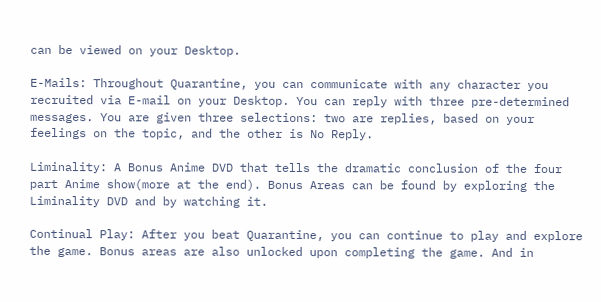can be viewed on your Desktop.

E-Mails: Throughout Quarantine, you can communicate with any character you recruited via E-mail on your Desktop. You can reply with three pre-determined messages. You are given three selections: two are replies, based on your feelings on the topic, and the other is No Reply.

Liminality: A Bonus Anime DVD that tells the dramatic conclusion of the four part Anime show(more at the end). Bonus Areas can be found by exploring the Liminality DVD and by watching it.

Continual Play: After you beat Quarantine, you can continue to play and explore the game. Bonus areas are also unlocked upon completing the game. And in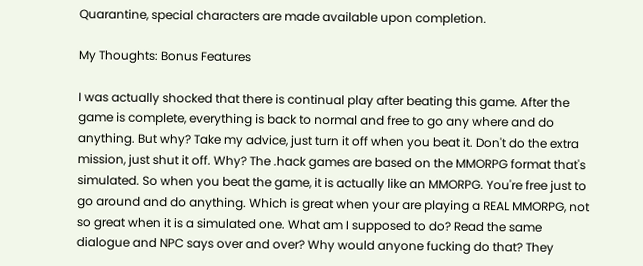Quarantine, special characters are made available upon completion.

My Thoughts: Bonus Features

I was actually shocked that there is continual play after beating this game. After the game is complete, everything is back to normal and free to go any where and do anything. But why? Take my advice, just turn it off when you beat it. Don't do the extra mission, just shut it off. Why? The .hack games are based on the MMORPG format that's simulated. So when you beat the game, it is actually like an MMORPG. You're free just to go around and do anything. Which is great when your are playing a REAL MMORPG, not so great when it is a simulated one. What am I supposed to do? Read the same dialogue and NPC says over and over? Why would anyone fucking do that? They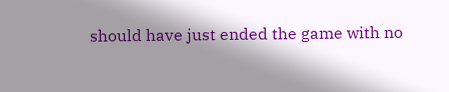should have just ended the game with no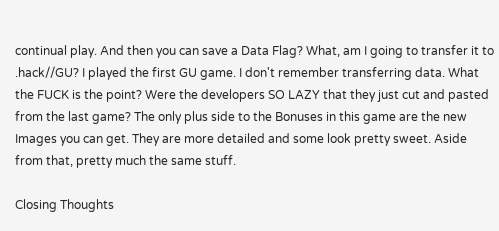continual play. And then you can save a Data Flag? What, am I going to transfer it to .hack//GU? I played the first GU game. I don't remember transferring data. What the FUCK is the point? Were the developers SO LAZY that they just cut and pasted from the last game? The only plus side to the Bonuses in this game are the new Images you can get. They are more detailed and some look pretty sweet. Aside from that, pretty much the same stuff.

Closing Thoughts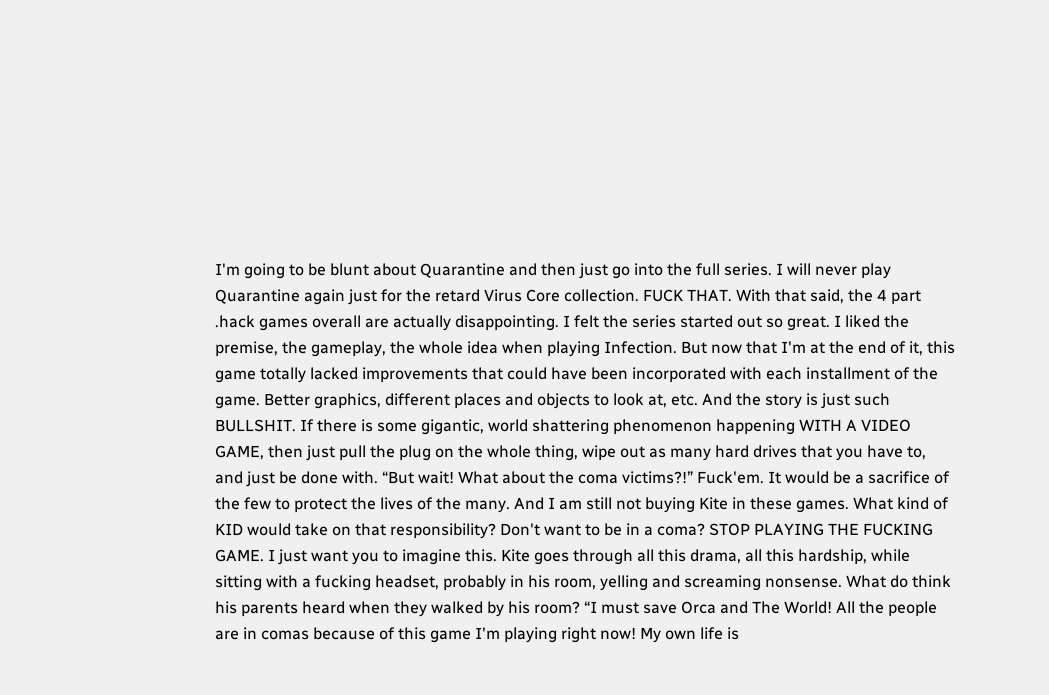I'm going to be blunt about Quarantine and then just go into the full series. I will never play Quarantine again just for the retard Virus Core collection. FUCK THAT. With that said, the 4 part .hack games overall are actually disappointing. I felt the series started out so great. I liked the premise, the gameplay, the whole idea when playing Infection. But now that I'm at the end of it, this game totally lacked improvements that could have been incorporated with each installment of the game. Better graphics, different places and objects to look at, etc. And the story is just such BULLSHIT. If there is some gigantic, world shattering phenomenon happening WITH A VIDEO GAME, then just pull the plug on the whole thing, wipe out as many hard drives that you have to, and just be done with. “But wait! What about the coma victims?!” Fuck'em. It would be a sacrifice of the few to protect the lives of the many. And I am still not buying Kite in these games. What kind of KID would take on that responsibility? Don't want to be in a coma? STOP PLAYING THE FUCKING GAME. I just want you to imagine this. Kite goes through all this drama, all this hardship, while sitting with a fucking headset, probably in his room, yelling and screaming nonsense. What do think his parents heard when they walked by his room? “I must save Orca and The World! All the people are in comas because of this game I'm playing right now! My own life is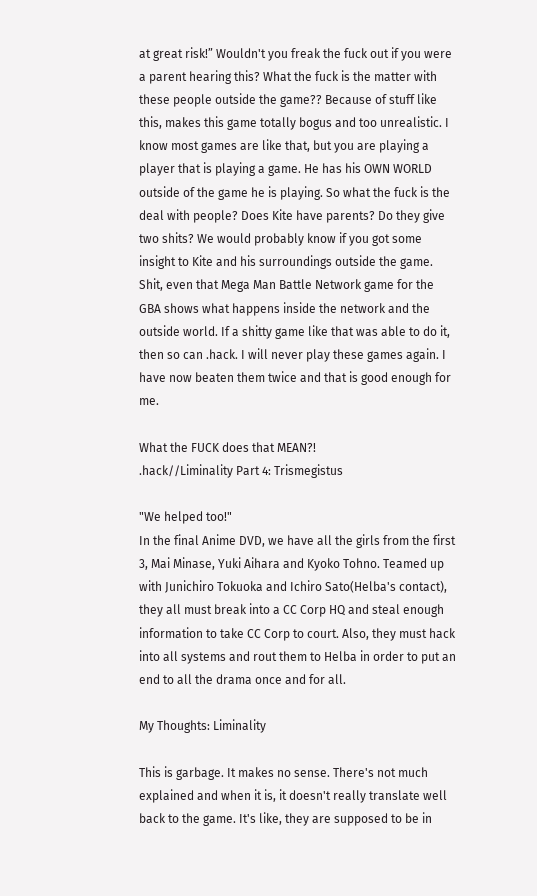at great risk!” Wouldn't you freak the fuck out if you were a parent hearing this? What the fuck is the matter with these people outside the game?? Because of stuff like this, makes this game totally bogus and too unrealistic. I know most games are like that, but you are playing a player that is playing a game. He has his OWN WORLD outside of the game he is playing. So what the fuck is the deal with people? Does Kite have parents? Do they give two shits? We would probably know if you got some insight to Kite and his surroundings outside the game. Shit, even that Mega Man Battle Network game for the GBA shows what happens inside the network and the outside world. If a shitty game like that was able to do it, then so can .hack. I will never play these games again. I have now beaten them twice and that is good enough for me.

What the FUCK does that MEAN?!
.hack//Liminality Part 4: Trismegistus

"We helped too!"
In the final Anime DVD, we have all the girls from the first 3, Mai Minase, Yuki Aihara and Kyoko Tohno. Teamed up with Junichiro Tokuoka and Ichiro Sato(Helba's contact), they all must break into a CC Corp HQ and steal enough information to take CC Corp to court. Also, they must hack into all systems and rout them to Helba in order to put an end to all the drama once and for all.

My Thoughts: Liminality

This is garbage. It makes no sense. There's not much explained and when it is, it doesn't really translate well back to the game. It's like, they are supposed to be in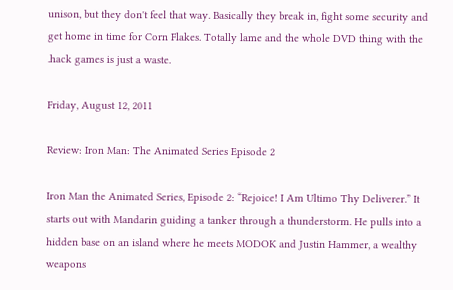unison, but they don't feel that way. Basically they break in, fight some security and get home in time for Corn Flakes. Totally lame and the whole DVD thing with the .hack games is just a waste.

Friday, August 12, 2011

Review: Iron Man: The Animated Series Episode 2

Iron Man the Animated Series, Episode 2: “Rejoice! I Am Ultimo Thy Deliverer.” It starts out with Mandarin guiding a tanker through a thunderstorm. He pulls into a hidden base on an island where he meets MODOK and Justin Hammer, a wealthy weapons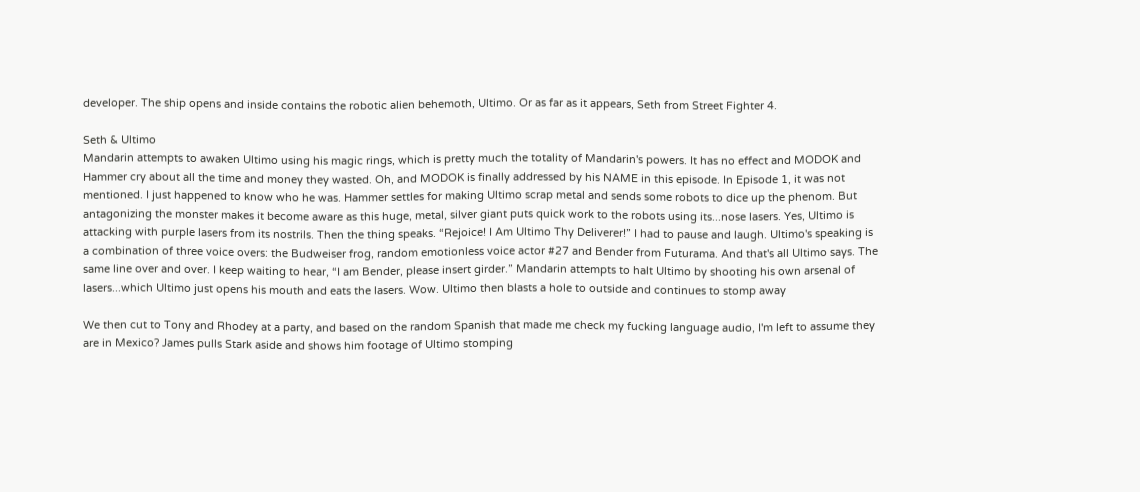developer. The ship opens and inside contains the robotic alien behemoth, Ultimo. Or as far as it appears, Seth from Street Fighter 4.

Seth & Ultimo
Mandarin attempts to awaken Ultimo using his magic rings, which is pretty much the totality of Mandarin's powers. It has no effect and MODOK and Hammer cry about all the time and money they wasted. Oh, and MODOK is finally addressed by his NAME in this episode. In Episode 1, it was not mentioned. I just happened to know who he was. Hammer settles for making Ultimo scrap metal and sends some robots to dice up the phenom. But antagonizing the monster makes it become aware as this huge, metal, silver giant puts quick work to the robots using its...nose lasers. Yes, Ultimo is attacking with purple lasers from its nostrils. Then the thing speaks. “Rejoice! I Am Ultimo Thy Deliverer!” I had to pause and laugh. Ultimo's speaking is a combination of three voice overs: the Budweiser frog, random emotionless voice actor #27 and Bender from Futurama. And that's all Ultimo says. The same line over and over. I keep waiting to hear, “I am Bender, please insert girder.” Mandarin attempts to halt Ultimo by shooting his own arsenal of lasers...which Ultimo just opens his mouth and eats the lasers. Wow. Ultimo then blasts a hole to outside and continues to stomp away

We then cut to Tony and Rhodey at a party, and based on the random Spanish that made me check my fucking language audio, I'm left to assume they are in Mexico? James pulls Stark aside and shows him footage of Ultimo stomping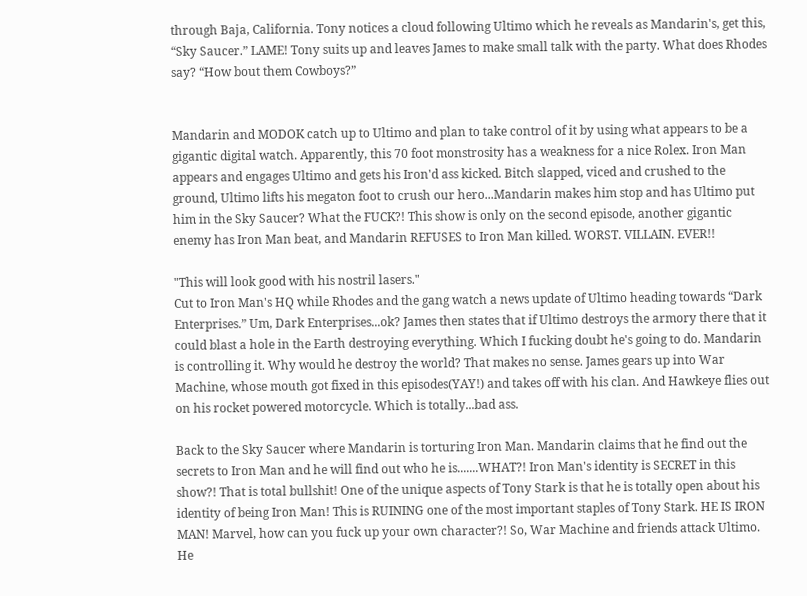through Baja, California. Tony notices a cloud following Ultimo which he reveals as Mandarin's, get this, “Sky Saucer.” LAME! Tony suits up and leaves James to make small talk with the party. What does Rhodes say? “How bout them Cowboys?”


Mandarin and MODOK catch up to Ultimo and plan to take control of it by using what appears to be a gigantic digital watch. Apparently, this 70 foot monstrosity has a weakness for a nice Rolex. Iron Man appears and engages Ultimo and gets his Iron'd ass kicked. Bitch slapped, viced and crushed to the ground, Ultimo lifts his megaton foot to crush our hero...Mandarin makes him stop and has Ultimo put him in the Sky Saucer? What the FUCK?! This show is only on the second episode, another gigantic enemy has Iron Man beat, and Mandarin REFUSES to Iron Man killed. WORST. VILLAIN. EVER!!

"This will look good with his nostril lasers."
Cut to Iron Man's HQ while Rhodes and the gang watch a news update of Ultimo heading towards “Dark Enterprises.” Um, Dark Enterprises...ok? James then states that if Ultimo destroys the armory there that it could blast a hole in the Earth destroying everything. Which I fucking doubt he's going to do. Mandarin is controlling it. Why would he destroy the world? That makes no sense. James gears up into War Machine, whose mouth got fixed in this episodes(YAY!) and takes off with his clan. And Hawkeye flies out on his rocket powered motorcycle. Which is totally...bad ass.

Back to the Sky Saucer where Mandarin is torturing Iron Man. Mandarin claims that he find out the secrets to Iron Man and he will find out who he is.......WHAT?! Iron Man's identity is SECRET in this show?! That is total bullshit! One of the unique aspects of Tony Stark is that he is totally open about his identity of being Iron Man! This is RUINING one of the most important staples of Tony Stark. HE IS IRON MAN! Marvel, how can you fuck up your own character?! So, War Machine and friends attack Ultimo. He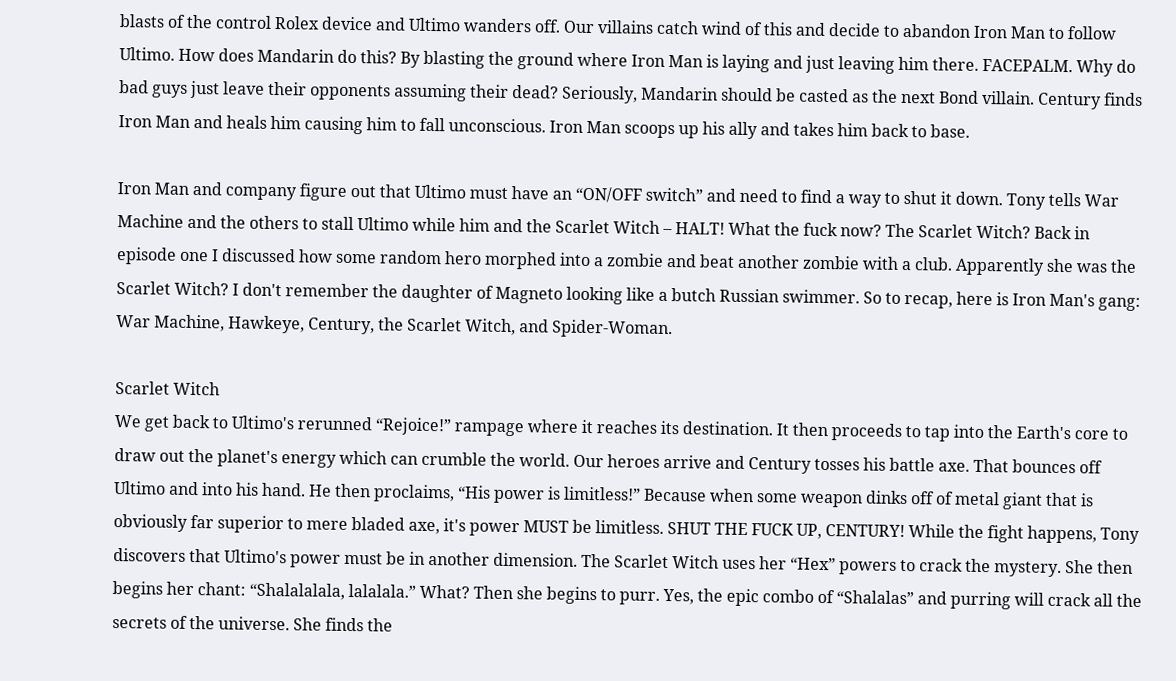blasts of the control Rolex device and Ultimo wanders off. Our villains catch wind of this and decide to abandon Iron Man to follow Ultimo. How does Mandarin do this? By blasting the ground where Iron Man is laying and just leaving him there. FACEPALM. Why do bad guys just leave their opponents assuming their dead? Seriously, Mandarin should be casted as the next Bond villain. Century finds Iron Man and heals him causing him to fall unconscious. Iron Man scoops up his ally and takes him back to base.

Iron Man and company figure out that Ultimo must have an “ON/OFF switch” and need to find a way to shut it down. Tony tells War Machine and the others to stall Ultimo while him and the Scarlet Witch – HALT! What the fuck now? The Scarlet Witch? Back in episode one I discussed how some random hero morphed into a zombie and beat another zombie with a club. Apparently she was the Scarlet Witch? I don't remember the daughter of Magneto looking like a butch Russian swimmer. So to recap, here is Iron Man's gang: War Machine, Hawkeye, Century, the Scarlet Witch, and Spider-Woman.

Scarlet Witch
We get back to Ultimo's rerunned “Rejoice!” rampage where it reaches its destination. It then proceeds to tap into the Earth's core to draw out the planet's energy which can crumble the world. Our heroes arrive and Century tosses his battle axe. That bounces off Ultimo and into his hand. He then proclaims, “His power is limitless!” Because when some weapon dinks off of metal giant that is obviously far superior to mere bladed axe, it's power MUST be limitless. SHUT THE FUCK UP, CENTURY! While the fight happens, Tony discovers that Ultimo's power must be in another dimension. The Scarlet Witch uses her “Hex” powers to crack the mystery. She then begins her chant: “Shalalalala, lalalala.” What? Then she begins to purr. Yes, the epic combo of “Shalalas” and purring will crack all the secrets of the universe. She finds the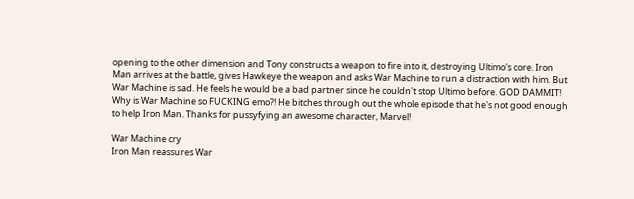opening to the other dimension and Tony constructs a weapon to fire into it, destroying Ultimo's core. Iron Man arrives at the battle, gives Hawkeye the weapon and asks War Machine to run a distraction with him. But War Machine is sad. He feels he would be a bad partner since he couldn't stop Ultimo before. GOD DAMMIT! Why is War Machine so FUCKING emo?! He bitches through out the whole episode that he's not good enough to help Iron Man. Thanks for pussyfying an awesome character, Marvel!

War Machine cry
Iron Man reassures War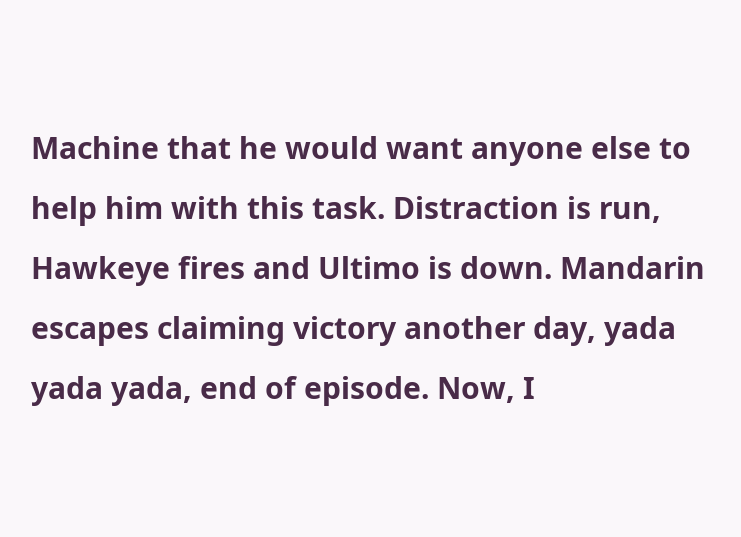Machine that he would want anyone else to help him with this task. Distraction is run, Hawkeye fires and Ultimo is down. Mandarin escapes claiming victory another day, yada yada yada, end of episode. Now, I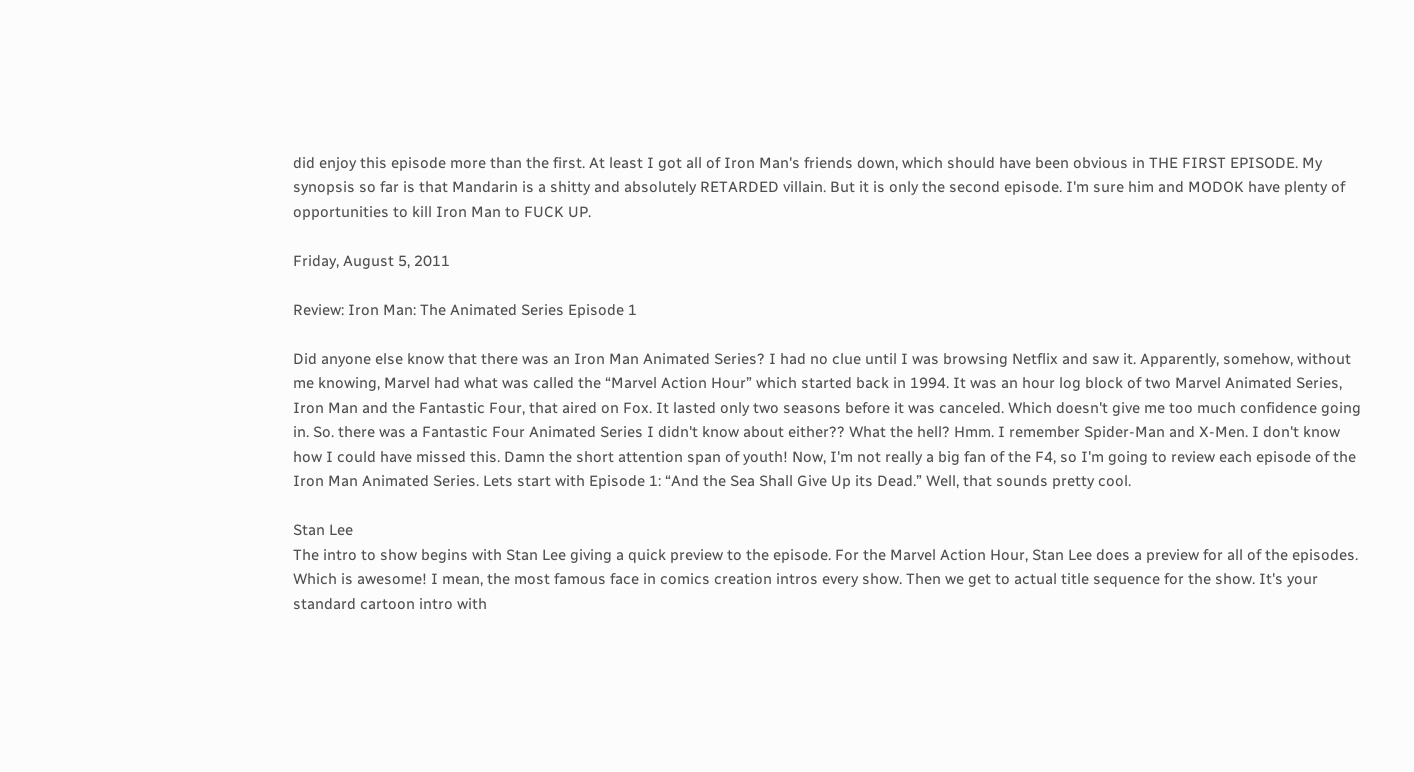did enjoy this episode more than the first. At least I got all of Iron Man's friends down, which should have been obvious in THE FIRST EPISODE. My synopsis so far is that Mandarin is a shitty and absolutely RETARDED villain. But it is only the second episode. I'm sure him and MODOK have plenty of opportunities to kill Iron Man to FUCK UP.

Friday, August 5, 2011

Review: Iron Man: The Animated Series Episode 1

Did anyone else know that there was an Iron Man Animated Series? I had no clue until I was browsing Netflix and saw it. Apparently, somehow, without me knowing, Marvel had what was called the “Marvel Action Hour” which started back in 1994. It was an hour log block of two Marvel Animated Series, Iron Man and the Fantastic Four, that aired on Fox. It lasted only two seasons before it was canceled. Which doesn't give me too much confidence going in. So. there was a Fantastic Four Animated Series I didn't know about either?? What the hell? Hmm. I remember Spider-Man and X-Men. I don't know how I could have missed this. Damn the short attention span of youth! Now, I'm not really a big fan of the F4, so I'm going to review each episode of the Iron Man Animated Series. Lets start with Episode 1: “And the Sea Shall Give Up its Dead.” Well, that sounds pretty cool.

Stan Lee
The intro to show begins with Stan Lee giving a quick preview to the episode. For the Marvel Action Hour, Stan Lee does a preview for all of the episodes. Which is awesome! I mean, the most famous face in comics creation intros every show. Then we get to actual title sequence for the show. It's your standard cartoon intro with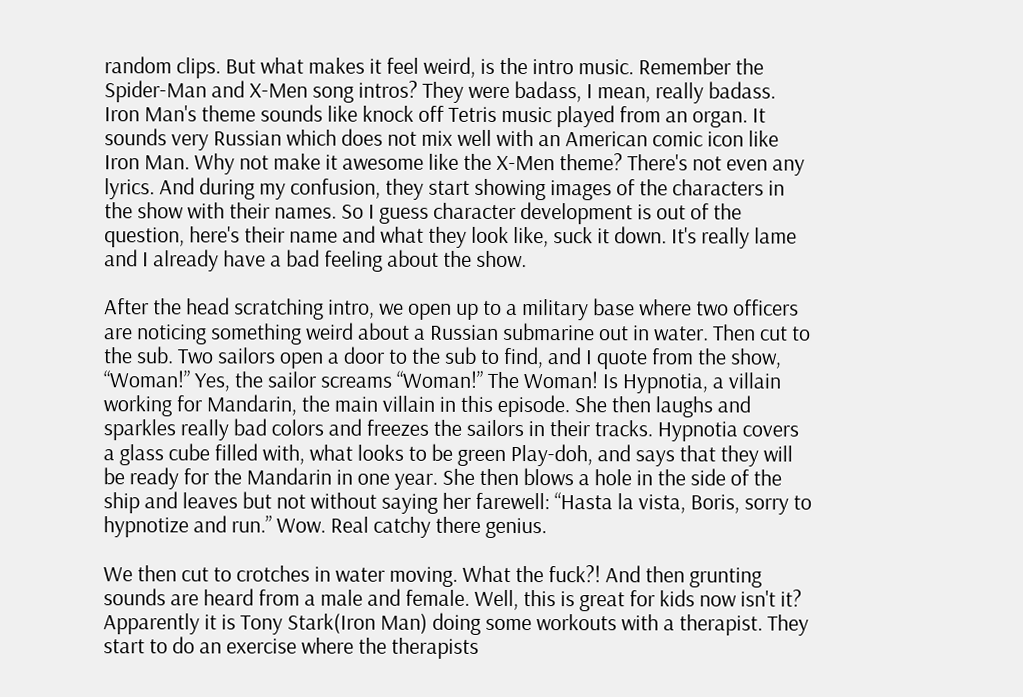random clips. But what makes it feel weird, is the intro music. Remember the Spider-Man and X-Men song intros? They were badass, I mean, really badass. Iron Man's theme sounds like knock off Tetris music played from an organ. It sounds very Russian which does not mix well with an American comic icon like Iron Man. Why not make it awesome like the X-Men theme? There's not even any lyrics. And during my confusion, they start showing images of the characters in the show with their names. So I guess character development is out of the question, here's their name and what they look like, suck it down. It's really lame and I already have a bad feeling about the show.

After the head scratching intro, we open up to a military base where two officers are noticing something weird about a Russian submarine out in water. Then cut to the sub. Two sailors open a door to the sub to find, and I quote from the show, “Woman!” Yes, the sailor screams “Woman!” The Woman! Is Hypnotia, a villain working for Mandarin, the main villain in this episode. She then laughs and sparkles really bad colors and freezes the sailors in their tracks. Hypnotia covers a glass cube filled with, what looks to be green Play-doh, and says that they will be ready for the Mandarin in one year. She then blows a hole in the side of the ship and leaves but not without saying her farewell: “Hasta la vista, Boris, sorry to hypnotize and run.” Wow. Real catchy there genius.

We then cut to crotches in water moving. What the fuck?! And then grunting sounds are heard from a male and female. Well, this is great for kids now isn't it? Apparently it is Tony Stark(Iron Man) doing some workouts with a therapist. They start to do an exercise where the therapists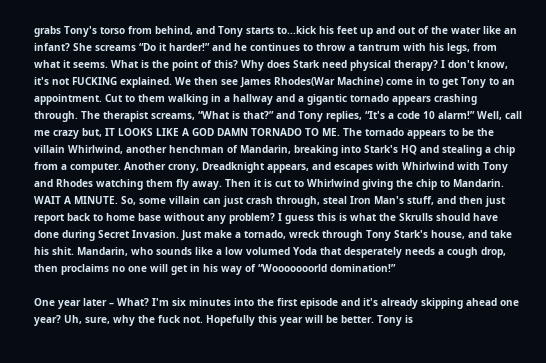grabs Tony's torso from behind, and Tony starts to...kick his feet up and out of the water like an infant? She screams “Do it harder!” and he continues to throw a tantrum with his legs, from what it seems. What is the point of this? Why does Stark need physical therapy? I don't know, it's not FUCKING explained. We then see James Rhodes(War Machine) come in to get Tony to an appointment. Cut to them walking in a hallway and a gigantic tornado appears crashing through. The therapist screams, “What is that?” and Tony replies, “It's a code 10 alarm!” Well, call me crazy but, IT LOOKS LIKE A GOD DAMN TORNADO TO ME. The tornado appears to be the villain Whirlwind, another henchman of Mandarin, breaking into Stark's HQ and stealing a chip from a computer. Another crony, Dreadknight appears, and escapes with Whirlwind with Tony and Rhodes watching them fly away. Then it is cut to Whirlwind giving the chip to Mandarin. WAIT A MINUTE. So, some villain can just crash through, steal Iron Man's stuff, and then just report back to home base without any problem? I guess this is what the Skrulls should have done during Secret Invasion. Just make a tornado, wreck through Tony Stark's house, and take his shit. Mandarin, who sounds like a low volumed Yoda that desperately needs a cough drop, then proclaims no one will get in his way of “Wooooooorld domination!”

One year later – What? I'm six minutes into the first episode and it's already skipping ahead one year? Uh, sure, why the fuck not. Hopefully this year will be better. Tony is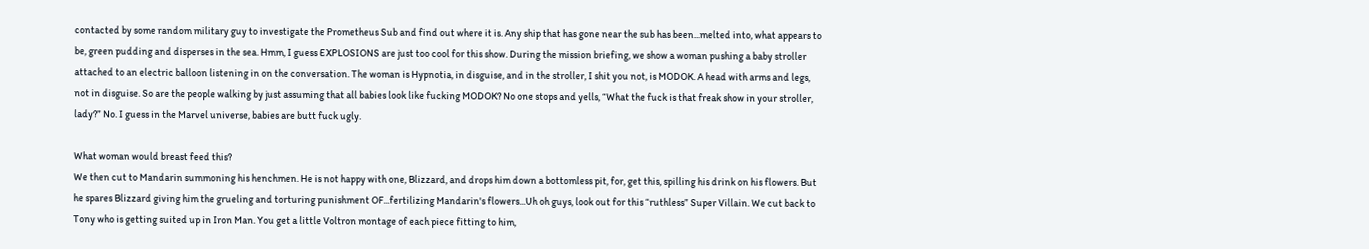contacted by some random military guy to investigate the Prometheus Sub and find out where it is. Any ship that has gone near the sub has been...melted into, what appears to be, green pudding and disperses in the sea. Hmm, I guess EXPLOSIONS are just too cool for this show. During the mission briefing, we show a woman pushing a baby stroller attached to an electric balloon listening in on the conversation. The woman is Hypnotia, in disguise, and in the stroller, I shit you not, is MODOK. A head with arms and legs, not in disguise. So are the people walking by just assuming that all babies look like fucking MODOK? No one stops and yells, “What the fuck is that freak show in your stroller, lady?” No. I guess in the Marvel universe, babies are butt fuck ugly.

What woman would breast feed this?
We then cut to Mandarin summoning his henchmen. He is not happy with one, Blizzard, and drops him down a bottomless pit, for, get this, spilling his drink on his flowers. But he spares Blizzard giving him the grueling and torturing punishment OF...fertilizing Mandarin's flowers...Uh oh guys, look out for this “ruthless” Super Villain. We cut back to Tony who is getting suited up in Iron Man. You get a little Voltron montage of each piece fitting to him,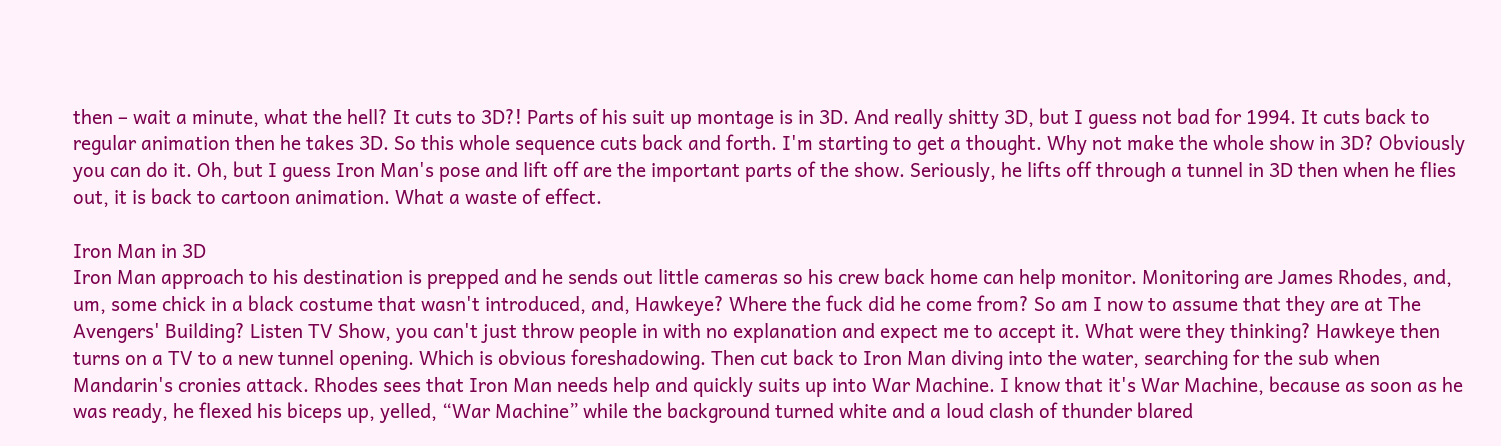then – wait a minute, what the hell? It cuts to 3D?! Parts of his suit up montage is in 3D. And really shitty 3D, but I guess not bad for 1994. It cuts back to regular animation then he takes 3D. So this whole sequence cuts back and forth. I'm starting to get a thought. Why not make the whole show in 3D? Obviously you can do it. Oh, but I guess Iron Man's pose and lift off are the important parts of the show. Seriously, he lifts off through a tunnel in 3D then when he flies out, it is back to cartoon animation. What a waste of effect.

Iron Man in 3D
Iron Man approach to his destination is prepped and he sends out little cameras so his crew back home can help monitor. Monitoring are James Rhodes, and, um, some chick in a black costume that wasn't introduced, and, Hawkeye? Where the fuck did he come from? So am I now to assume that they are at The Avengers' Building? Listen TV Show, you can't just throw people in with no explanation and expect me to accept it. What were they thinking? Hawkeye then turns on a TV to a new tunnel opening. Which is obvious foreshadowing. Then cut back to Iron Man diving into the water, searching for the sub when Mandarin's cronies attack. Rhodes sees that Iron Man needs help and quickly suits up into War Machine. I know that it's War Machine, because as soon as he was ready, he flexed his biceps up, yelled, “War Machine” while the background turned white and a loud clash of thunder blared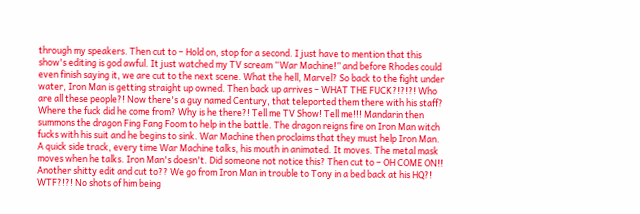through my speakers. Then cut to – Hold on, stop for a second. I just have to mention that this show's editing is god awful. It just watched my TV scream “War Machine!” and before Rhodes could even finish saying it, we are cut to the next scene. What the hell, Marvel? So back to the fight under water, Iron Man is getting straight up owned. Then back up arrives – WHAT THE FUCK?!?!?! Who are all these people?! Now there's a guy named Century, that teleported them there with his staff? Where the fuck did he come from? Why is he there?! Tell me TV Show! Tell me!!! Mandarin then summons the dragon Fing Fang Foom to help in the battle. The dragon reigns fire on Iron Man witch fucks with his suit and he begins to sink. War Machine then proclaims that they must help Iron Man. A quick side track, every time War Machine talks, his mouth in animated. It moves. The metal mask moves when he talks. Iron Man's doesn't. Did someone not notice this? Then cut to – OH COME ON!! Another shitty edit and cut to?? We go from Iron Man in trouble to Tony in a bed back at his HQ?! WTF?!?! No shots of him being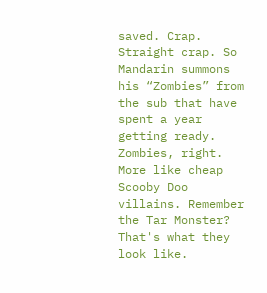saved. Crap. Straight crap. So Mandarin summons his “Zombies” from the sub that have spent a year getting ready. Zombies, right. More like cheap Scooby Doo villains. Remember the Tar Monster? That's what they look like.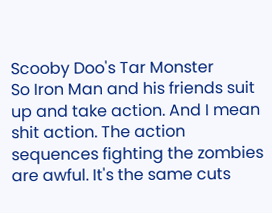Scooby Doo's Tar Monster
So Iron Man and his friends suit up and take action. And I mean shit action. The action sequences fighting the zombies are awful. It's the same cuts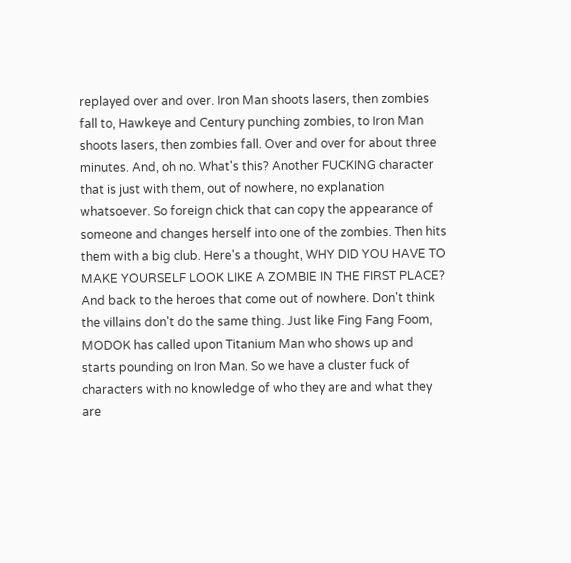replayed over and over. Iron Man shoots lasers, then zombies fall to, Hawkeye and Century punching zombies, to Iron Man shoots lasers, then zombies fall. Over and over for about three minutes. And, oh no. What's this? Another FUCKING character that is just with them, out of nowhere, no explanation whatsoever. So foreign chick that can copy the appearance of someone and changes herself into one of the zombies. Then hits them with a big club. Here's a thought, WHY DID YOU HAVE TO MAKE YOURSELF LOOK LIKE A ZOMBIE IN THE FIRST PLACE? And back to the heroes that come out of nowhere. Don't think the villains don't do the same thing. Just like Fing Fang Foom, MODOK has called upon Titanium Man who shows up and starts pounding on Iron Man. So we have a cluster fuck of characters with no knowledge of who they are and what they are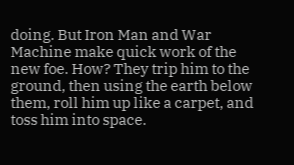doing. But Iron Man and War Machine make quick work of the new foe. How? They trip him to the ground, then using the earth below them, roll him up like a carpet, and toss him into space.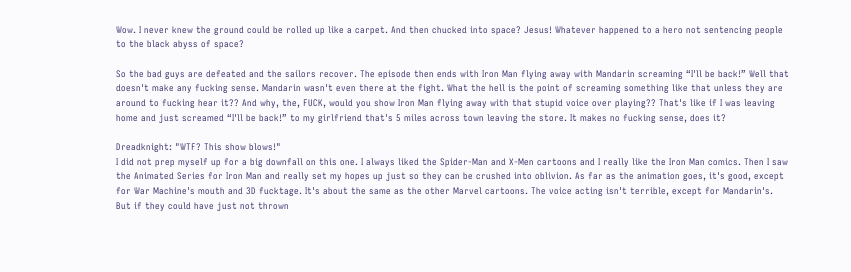Wow. I never knew the ground could be rolled up like a carpet. And then chucked into space? Jesus! Whatever happened to a hero not sentencing people to the black abyss of space?

So the bad guys are defeated and the sailors recover. The episode then ends with Iron Man flying away with Mandarin screaming “I'll be back!” Well that doesn't make any fucking sense. Mandarin wasn't even there at the fight. What the hell is the point of screaming something like that unless they are around to fucking hear it?? And why, the, FUCK, would you show Iron Man flying away with that stupid voice over playing?? That's like if I was leaving home and just screamed “I'll be back!” to my girlfriend that's 5 miles across town leaving the store. It makes no fucking sense, does it?

Dreadknight: "WTF? This show blows!"
I did not prep myself up for a big downfall on this one. I always liked the Spider-Man and X-Men cartoons and I really like the Iron Man comics. Then I saw the Animated Series for Iron Man and really set my hopes up just so they can be crushed into oblivion. As far as the animation goes, it's good, except for War Machine's mouth and 3D fucktage. It's about the same as the other Marvel cartoons. The voice acting isn't terrible, except for Mandarin's. But if they could have just not thrown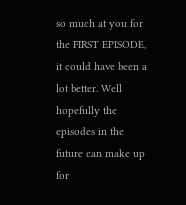so much at you for the FIRST EPISODE, it could have been a lot better. Well hopefully the episodes in the future can make up for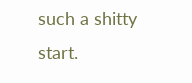such a shitty start.